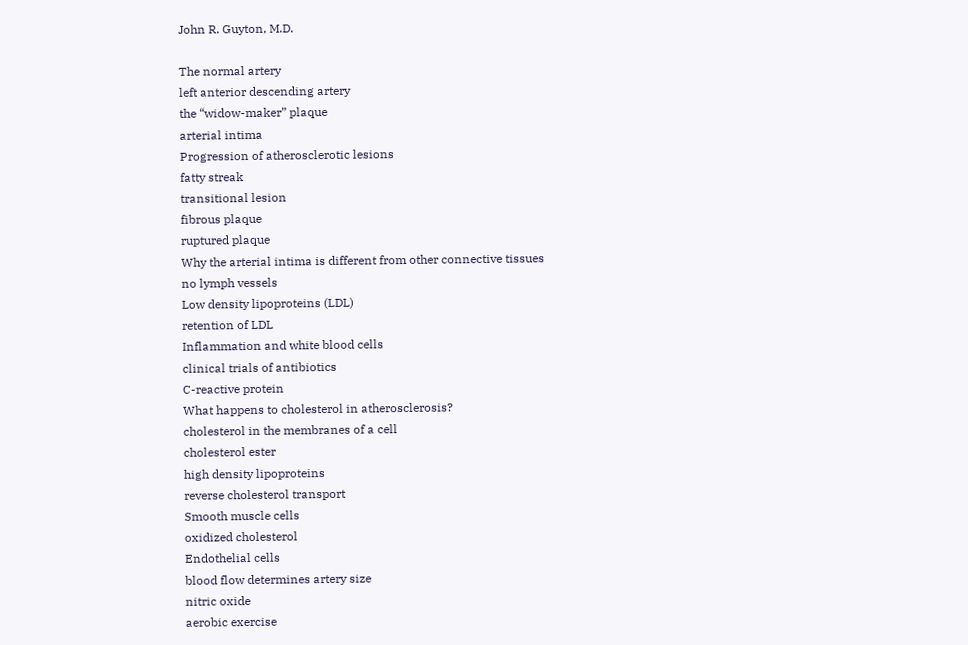John R. Guyton, M.D.

The normal artery
left anterior descending artery
the “widow-maker” plaque
arterial intima
Progression of atherosclerotic lesions
fatty streak
transitional lesion
fibrous plaque
ruptured plaque
Why the arterial intima is different from other connective tissues
no lymph vessels
Low density lipoproteins (LDL)
retention of LDL
Inflammation and white blood cells
clinical trials of antibiotics
C-reactive protein
What happens to cholesterol in atherosclerosis?
cholesterol in the membranes of a cell
cholesterol ester
high density lipoproteins
reverse cholesterol transport
Smooth muscle cells
oxidized cholesterol
Endothelial cells
blood flow determines artery size
nitric oxide
aerobic exercise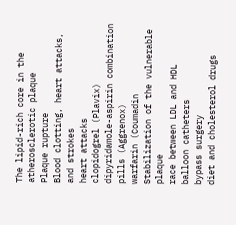The lipid-rich core in the atherosclerotic plaque
Plaque rupture
Blood clotting, heart attacks, and strokes
heart attacks
clopidogrel (Plavix)
dipyridamole-aspirin combination pills (Aggrenox)
warfarin (Coumadin
Stabilization of the vulnerable plaque
race between LDL and HDL
balloon catheters
bypass surgery
diet and cholesterol drugs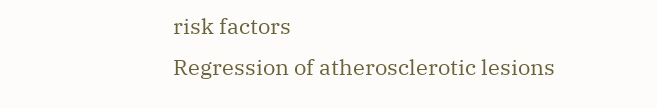risk factors
Regression of atherosclerotic lesions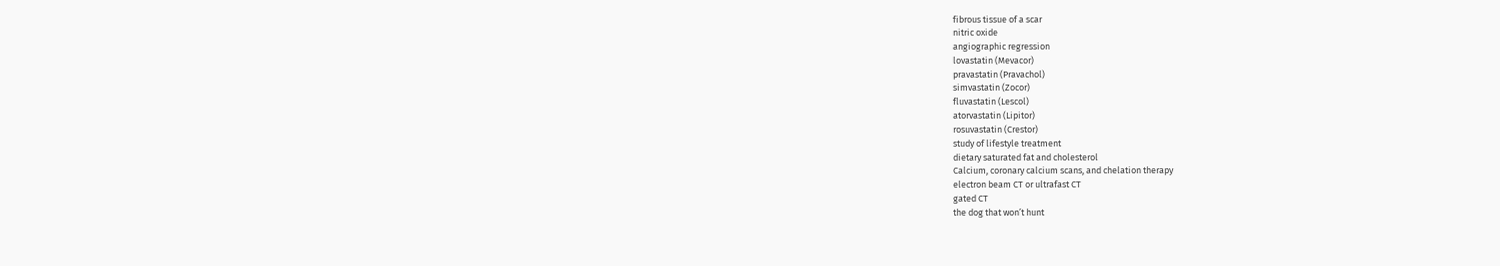fibrous tissue of a scar
nitric oxide
angiographic regression
lovastatin (Mevacor)
pravastatin (Pravachol)
simvastatin (Zocor)
fluvastatin (Lescol)
atorvastatin (Lipitor)
rosuvastatin (Crestor)
study of lifestyle treatment
dietary saturated fat and cholesterol
Calcium, coronary calcium scans, and chelation therapy
electron beam CT or ultrafast CT
gated CT
the dog that won’t hunt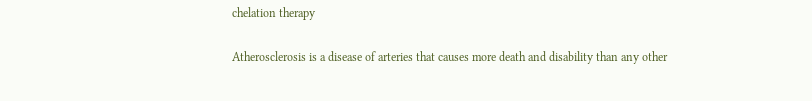chelation therapy

Atherosclerosis is a disease of arteries that causes more death and disability than any other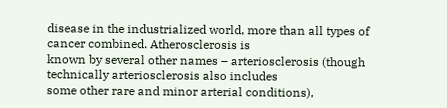disease in the industrialized world, more than all types of cancer combined. Atherosclerosis is
known by several other names – arteriosclerosis (though technically arteriosclerosis also includes
some other rare and minor arterial conditions),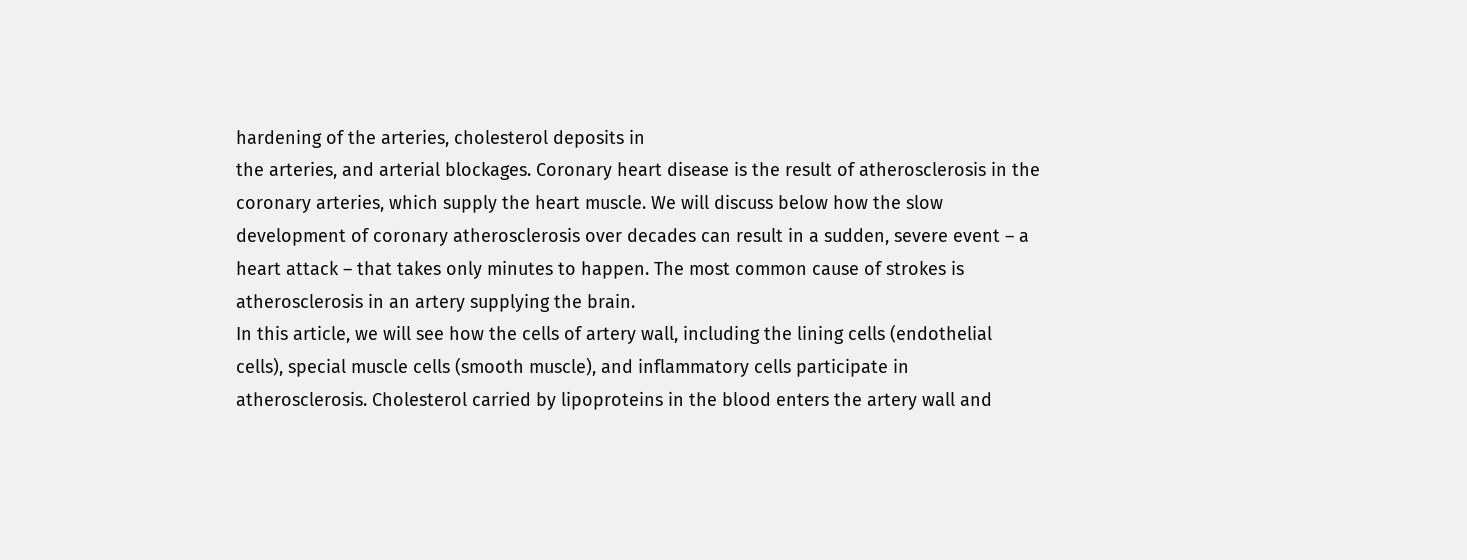hardening of the arteries, cholesterol deposits in
the arteries, and arterial blockages. Coronary heart disease is the result of atherosclerosis in the
coronary arteries, which supply the heart muscle. We will discuss below how the slow
development of coronary atherosclerosis over decades can result in a sudden, severe event – a
heart attack – that takes only minutes to happen. The most common cause of strokes is
atherosclerosis in an artery supplying the brain.
In this article, we will see how the cells of artery wall, including the lining cells (endothelial
cells), special muscle cells (smooth muscle), and inflammatory cells participate in
atherosclerosis. Cholesterol carried by lipoproteins in the blood enters the artery wall and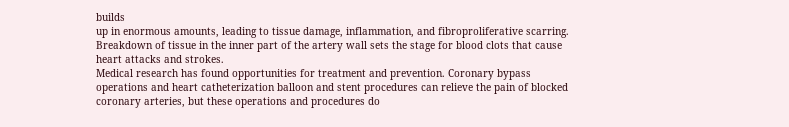builds
up in enormous amounts, leading to tissue damage, inflammation, and fibroproliferative scarring.
Breakdown of tissue in the inner part of the artery wall sets the stage for blood clots that cause
heart attacks and strokes.
Medical research has found opportunities for treatment and prevention. Coronary bypass
operations and heart catheterization balloon and stent procedures can relieve the pain of blocked
coronary arteries, but these operations and procedures do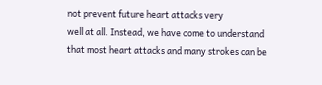not prevent future heart attacks very
well at all. Instead, we have come to understand that most heart attacks and many strokes can be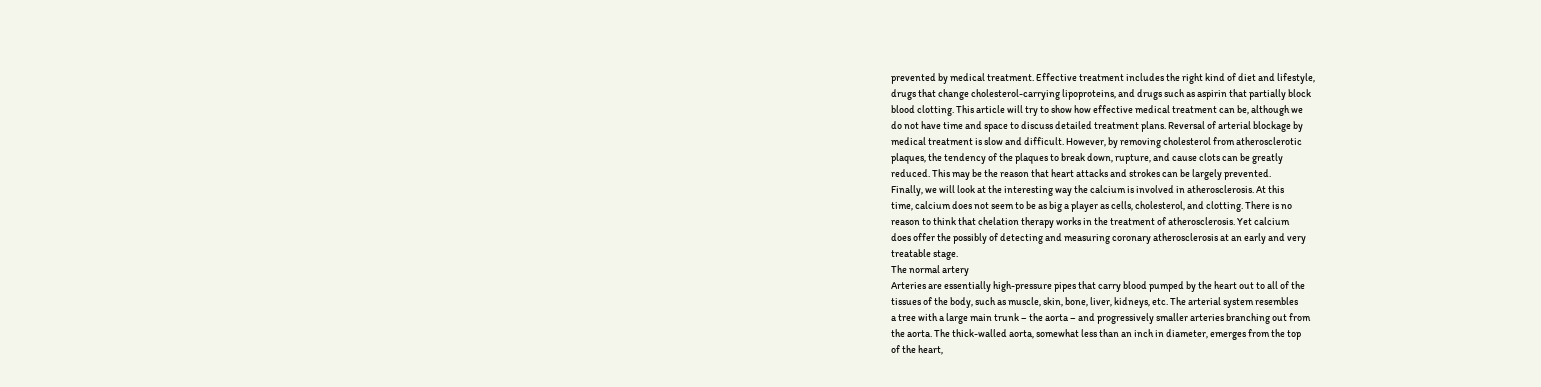prevented by medical treatment. Effective treatment includes the right kind of diet and lifestyle,
drugs that change cholesterol-carrying lipoproteins, and drugs such as aspirin that partially block
blood clotting. This article will try to show how effective medical treatment can be, although we
do not have time and space to discuss detailed treatment plans. Reversal of arterial blockage by
medical treatment is slow and difficult. However, by removing cholesterol from atherosclerotic
plaques, the tendency of the plaques to break down, rupture, and cause clots can be greatly
reduced. This may be the reason that heart attacks and strokes can be largely prevented.
Finally, we will look at the interesting way the calcium is involved in atherosclerosis. At this
time, calcium does not seem to be as big a player as cells, cholesterol, and clotting. There is no
reason to think that chelation therapy works in the treatment of atherosclerosis. Yet calcium
does offer the possibly of detecting and measuring coronary atherosclerosis at an early and very
treatable stage.
The normal artery
Arteries are essentially high-pressure pipes that carry blood pumped by the heart out to all of the
tissues of the body, such as muscle, skin, bone, liver, kidneys, etc. The arterial system resembles
a tree with a large main trunk – the aorta – and progressively smaller arteries branching out from
the aorta. The thick-walled aorta, somewhat less than an inch in diameter, emerges from the top
of the heart,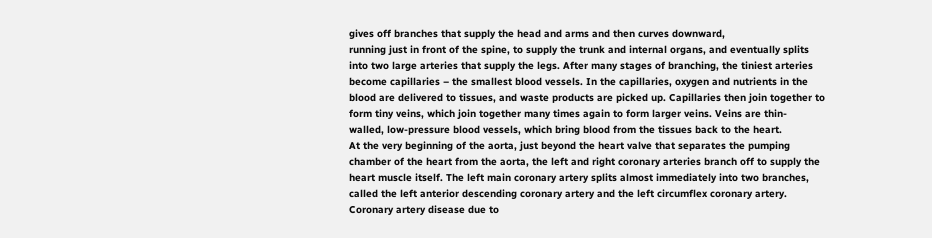gives off branches that supply the head and arms and then curves downward,
running just in front of the spine, to supply the trunk and internal organs, and eventually splits
into two large arteries that supply the legs. After many stages of branching, the tiniest arteries
become capillaries – the smallest blood vessels. In the capillaries, oxygen and nutrients in the
blood are delivered to tissues, and waste products are picked up. Capillaries then join together to
form tiny veins, which join together many times again to form larger veins. Veins are thin-
walled, low-pressure blood vessels, which bring blood from the tissues back to the heart.
At the very beginning of the aorta, just beyond the heart valve that separates the pumping
chamber of the heart from the aorta, the left and right coronary arteries branch off to supply the
heart muscle itself. The left main coronary artery splits almost immediately into two branches,
called the left anterior descending coronary artery and the left circumflex coronary artery.
Coronary artery disease due to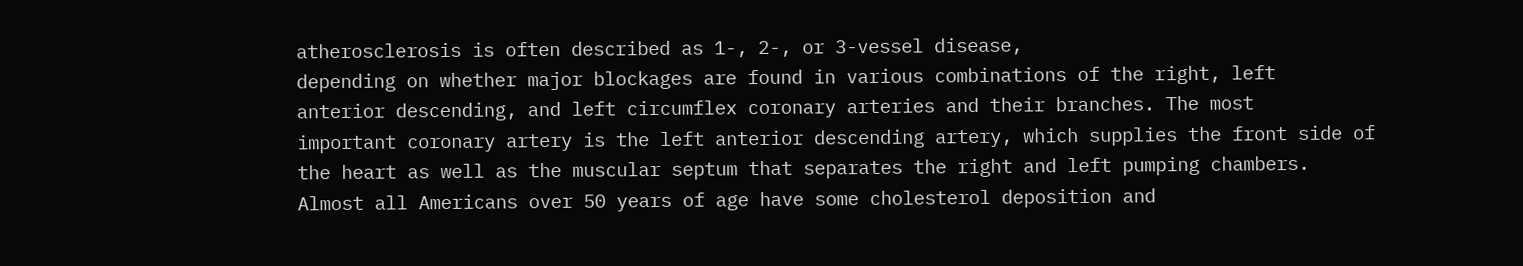atherosclerosis is often described as 1-, 2-, or 3-vessel disease,
depending on whether major blockages are found in various combinations of the right, left
anterior descending, and left circumflex coronary arteries and their branches. The most
important coronary artery is the left anterior descending artery, which supplies the front side of
the heart as well as the muscular septum that separates the right and left pumping chambers.
Almost all Americans over 50 years of age have some cholesterol deposition and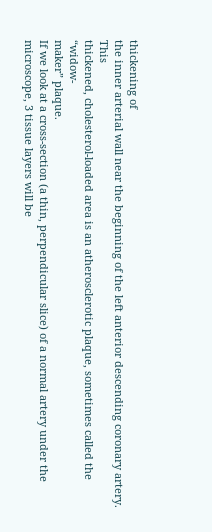thickening of
the inner arterial wall near the beginning of the left anterior descending coronary artery. This
thickened, cholesterol-loaded area is an atherosclerotic plaque, sometimes called the “widow-
maker” plaque.
If we look at a cross-section (a thin, perpendicular slice) of a normal artery under the
microscope, 3 tissue layers will be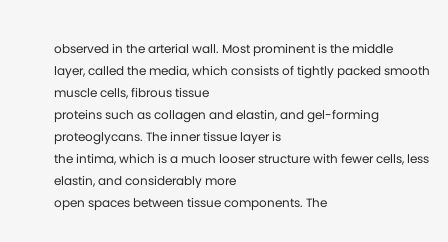observed in the arterial wall. Most prominent is the middle
layer, called the media, which consists of tightly packed smooth muscle cells, fibrous tissue
proteins such as collagen and elastin, and gel-forming proteoglycans. The inner tissue layer is
the intima, which is a much looser structure with fewer cells, less elastin, and considerably more
open spaces between tissue components. The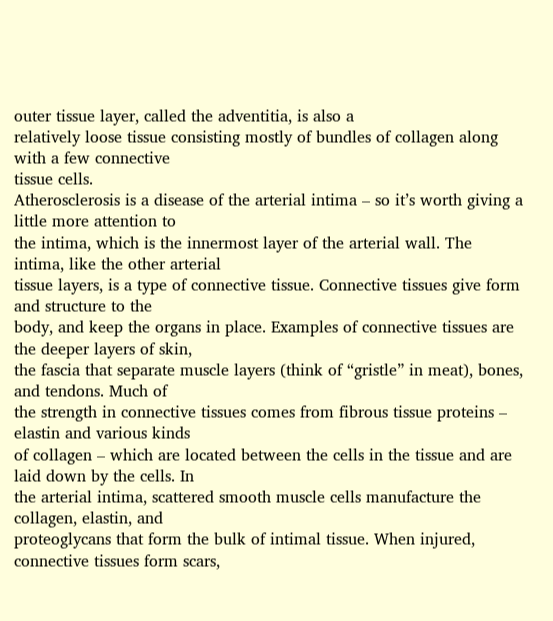outer tissue layer, called the adventitia, is also a
relatively loose tissue consisting mostly of bundles of collagen along with a few connective
tissue cells.
Atherosclerosis is a disease of the arterial intima – so it’s worth giving a little more attention to
the intima, which is the innermost layer of the arterial wall. The intima, like the other arterial
tissue layers, is a type of connective tissue. Connective tissues give form and structure to the
body, and keep the organs in place. Examples of connective tissues are the deeper layers of skin,
the fascia that separate muscle layers (think of “gristle” in meat), bones, and tendons. Much of
the strength in connective tissues comes from fibrous tissue proteins – elastin and various kinds
of collagen – which are located between the cells in the tissue and are laid down by the cells. In
the arterial intima, scattered smooth muscle cells manufacture the collagen, elastin, and
proteoglycans that form the bulk of intimal tissue. When injured, connective tissues form scars,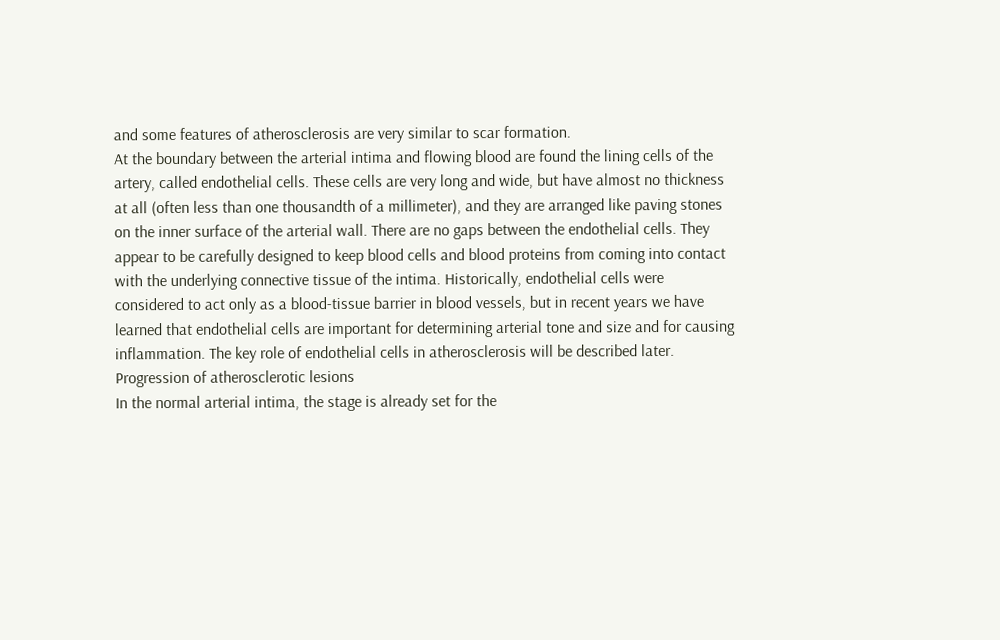and some features of atherosclerosis are very similar to scar formation.
At the boundary between the arterial intima and flowing blood are found the lining cells of the
artery, called endothelial cells. These cells are very long and wide, but have almost no thickness
at all (often less than one thousandth of a millimeter), and they are arranged like paving stones
on the inner surface of the arterial wall. There are no gaps between the endothelial cells. They
appear to be carefully designed to keep blood cells and blood proteins from coming into contact
with the underlying connective tissue of the intima. Historically, endothelial cells were
considered to act only as a blood-tissue barrier in blood vessels, but in recent years we have
learned that endothelial cells are important for determining arterial tone and size and for causing
inflammation. The key role of endothelial cells in atherosclerosis will be described later.
Progression of atherosclerotic lesions
In the normal arterial intima, the stage is already set for the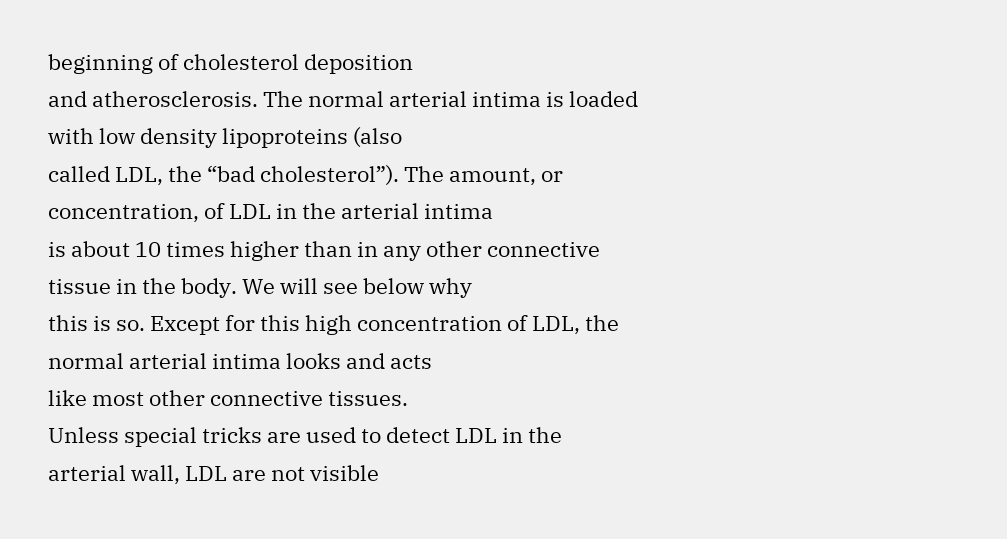beginning of cholesterol deposition
and atherosclerosis. The normal arterial intima is loaded with low density lipoproteins (also
called LDL, the “bad cholesterol”). The amount, or concentration, of LDL in the arterial intima
is about 10 times higher than in any other connective tissue in the body. We will see below why
this is so. Except for this high concentration of LDL, the normal arterial intima looks and acts
like most other connective tissues.
Unless special tricks are used to detect LDL in the arterial wall, LDL are not visible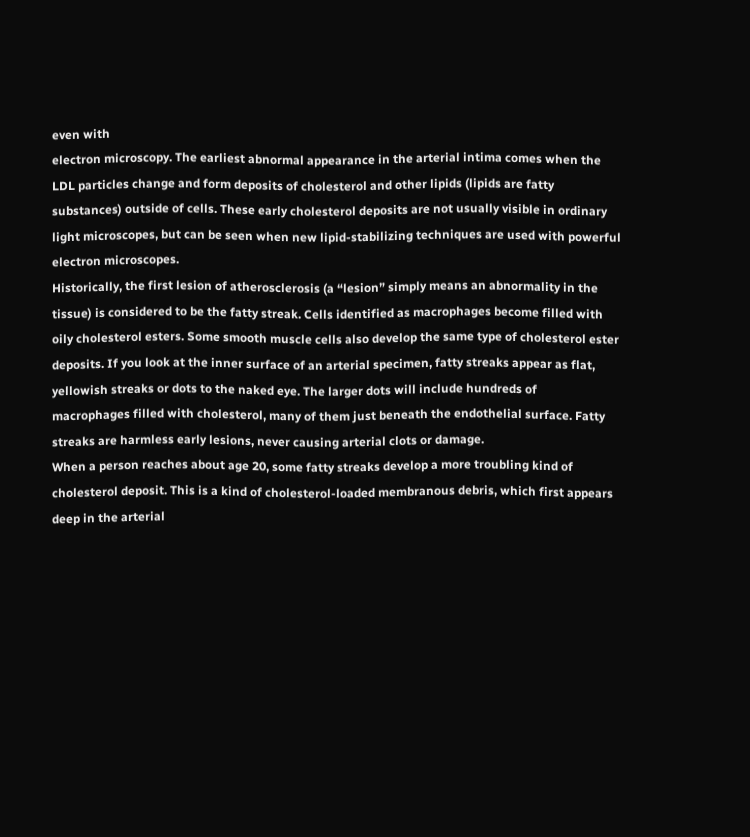even with
electron microscopy. The earliest abnormal appearance in the arterial intima comes when the
LDL particles change and form deposits of cholesterol and other lipids (lipids are fatty
substances) outside of cells. These early cholesterol deposits are not usually visible in ordinary
light microscopes, but can be seen when new lipid-stabilizing techniques are used with powerful
electron microscopes.
Historically, the first lesion of atherosclerosis (a “lesion” simply means an abnormality in the
tissue) is considered to be the fatty streak. Cells identified as macrophages become filled with
oily cholesterol esters. Some smooth muscle cells also develop the same type of cholesterol ester
deposits. If you look at the inner surface of an arterial specimen, fatty streaks appear as flat,
yellowish streaks or dots to the naked eye. The larger dots will include hundreds of
macrophages filled with cholesterol, many of them just beneath the endothelial surface. Fatty
streaks are harmless early lesions, never causing arterial clots or damage.
When a person reaches about age 20, some fatty streaks develop a more troubling kind of
cholesterol deposit. This is a kind of cholesterol-loaded membranous debris, which first appears
deep in the arterial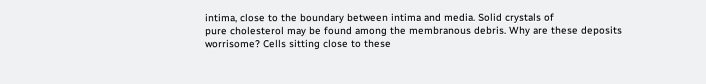intima, close to the boundary between intima and media. Solid crystals of
pure cholesterol may be found among the membranous debris. Why are these deposits
worrisome? Cells sitting close to these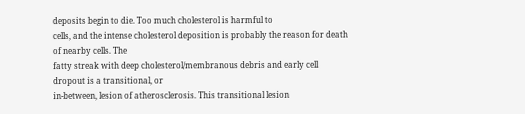deposits begin to die. Too much cholesterol is harmful to
cells, and the intense cholesterol deposition is probably the reason for death of nearby cells. The
fatty streak with deep cholesterol/membranous debris and early cell dropout is a transitional, or
in-between, lesion of atherosclerosis. This transitional lesion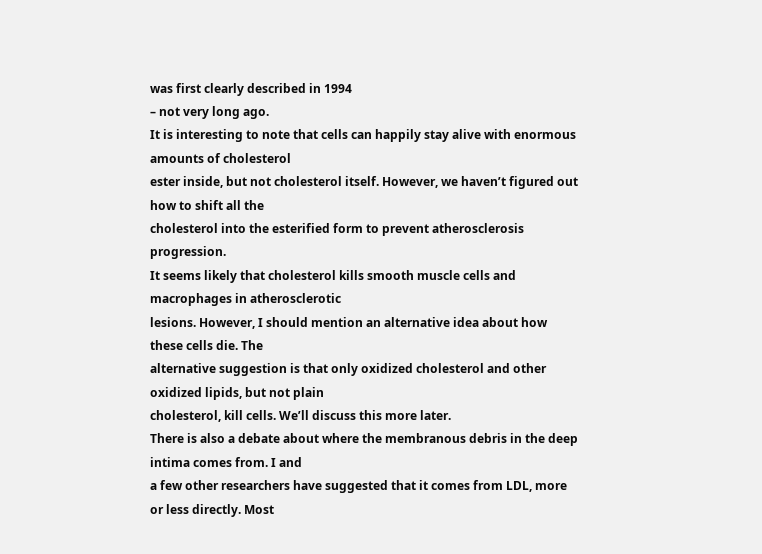was first clearly described in 1994
– not very long ago.
It is interesting to note that cells can happily stay alive with enormous amounts of cholesterol
ester inside, but not cholesterol itself. However, we haven’t figured out how to shift all the
cholesterol into the esterified form to prevent atherosclerosis progression.
It seems likely that cholesterol kills smooth muscle cells and macrophages in atherosclerotic
lesions. However, I should mention an alternative idea about how these cells die. The
alternative suggestion is that only oxidized cholesterol and other oxidized lipids, but not plain
cholesterol, kill cells. We’ll discuss this more later.
There is also a debate about where the membranous debris in the deep intima comes from. I and
a few other researchers have suggested that it comes from LDL, more or less directly. Most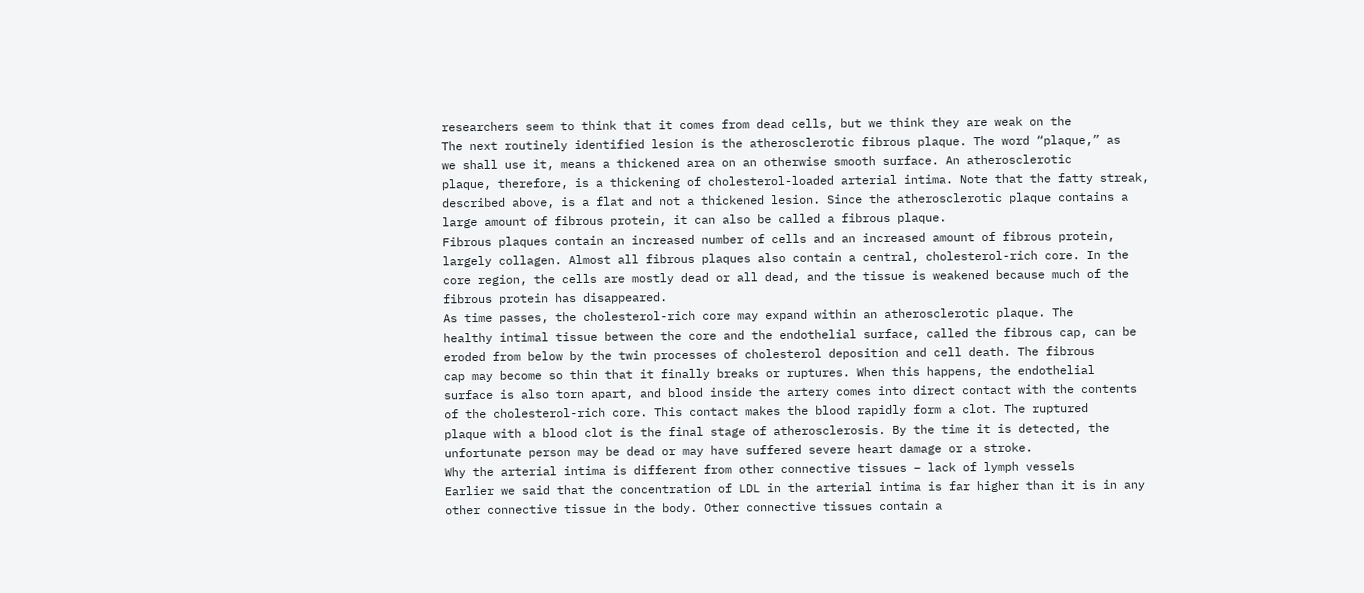researchers seem to think that it comes from dead cells, but we think they are weak on the
The next routinely identified lesion is the atherosclerotic fibrous plaque. The word “plaque,” as
we shall use it, means a thickened area on an otherwise smooth surface. An atherosclerotic
plaque, therefore, is a thickening of cholesterol-loaded arterial intima. Note that the fatty streak,
described above, is a flat and not a thickened lesion. Since the atherosclerotic plaque contains a
large amount of fibrous protein, it can also be called a fibrous plaque.
Fibrous plaques contain an increased number of cells and an increased amount of fibrous protein,
largely collagen. Almost all fibrous plaques also contain a central, cholesterol-rich core. In the
core region, the cells are mostly dead or all dead, and the tissue is weakened because much of the
fibrous protein has disappeared.
As time passes, the cholesterol-rich core may expand within an atherosclerotic plaque. The
healthy intimal tissue between the core and the endothelial surface, called the fibrous cap, can be
eroded from below by the twin processes of cholesterol deposition and cell death. The fibrous
cap may become so thin that it finally breaks or ruptures. When this happens, the endothelial
surface is also torn apart, and blood inside the artery comes into direct contact with the contents
of the cholesterol-rich core. This contact makes the blood rapidly form a clot. The ruptured
plaque with a blood clot is the final stage of atherosclerosis. By the time it is detected, the
unfortunate person may be dead or may have suffered severe heart damage or a stroke.
Why the arterial intima is different from other connective tissues – lack of lymph vessels
Earlier we said that the concentration of LDL in the arterial intima is far higher than it is in any
other connective tissue in the body. Other connective tissues contain a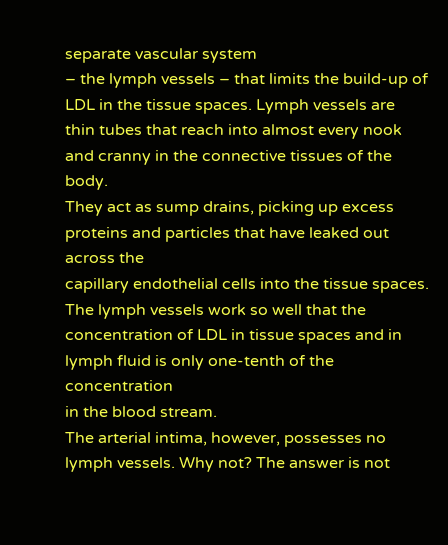separate vascular system
– the lymph vessels – that limits the build-up of LDL in the tissue spaces. Lymph vessels are
thin tubes that reach into almost every nook and cranny in the connective tissues of the body.
They act as sump drains, picking up excess proteins and particles that have leaked out across the
capillary endothelial cells into the tissue spaces. The lymph vessels work so well that the
concentration of LDL in tissue spaces and in lymph fluid is only one-tenth of the concentration
in the blood stream.
The arterial intima, however, possesses no lymph vessels. Why not? The answer is not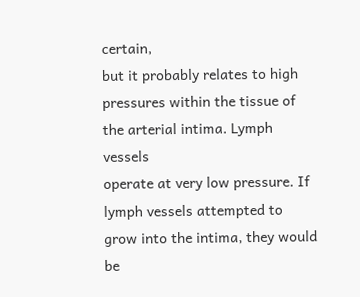certain,
but it probably relates to high pressures within the tissue of the arterial intima. Lymph vessels
operate at very low pressure. If lymph vessels attempted to grow into the intima, they would be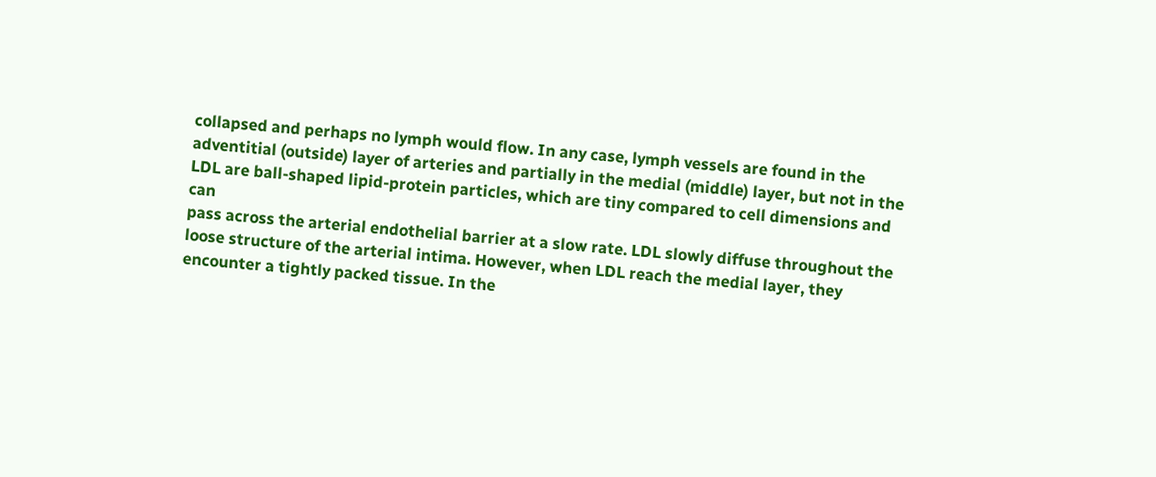collapsed and perhaps no lymph would flow. In any case, lymph vessels are found in the
adventitial (outside) layer of arteries and partially in the medial (middle) layer, but not in the
LDL are ball-shaped lipid-protein particles, which are tiny compared to cell dimensions and can
pass across the arterial endothelial barrier at a slow rate. LDL slowly diffuse throughout the
loose structure of the arterial intima. However, when LDL reach the medial layer, they
encounter a tightly packed tissue. In the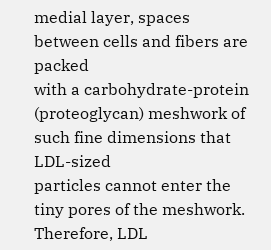medial layer, spaces between cells and fibers are packed
with a carbohydrate-protein (proteoglycan) meshwork of such fine dimensions that LDL-sized
particles cannot enter the tiny pores of the meshwork. Therefore, LDL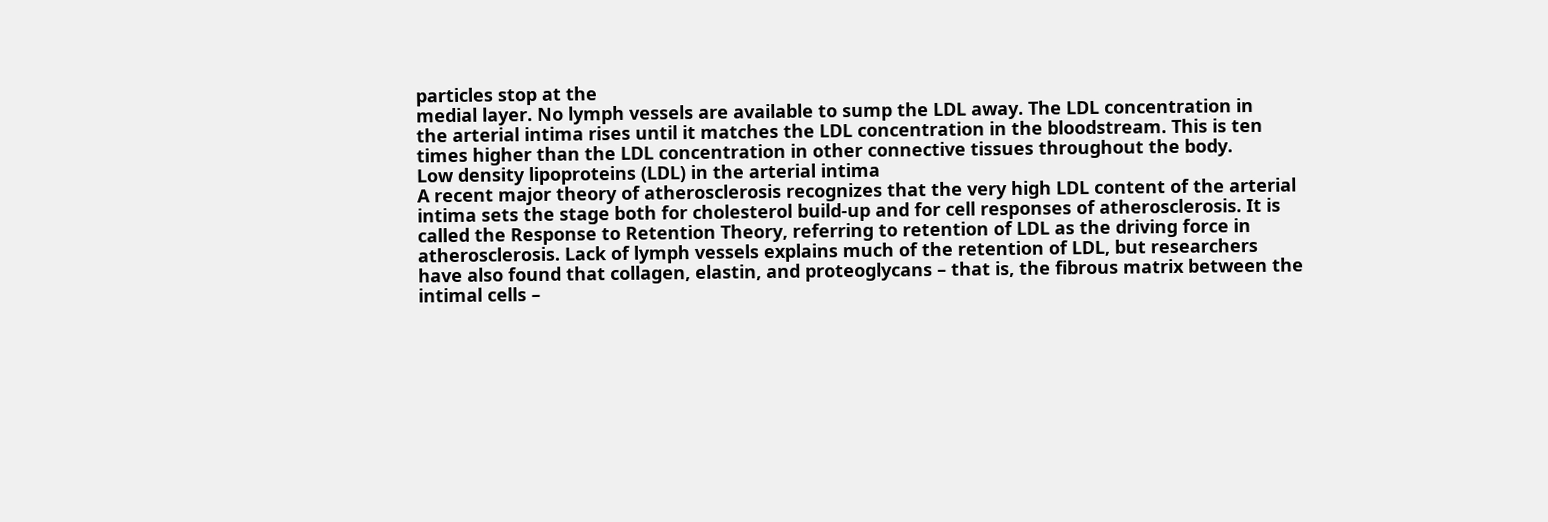particles stop at the
medial layer. No lymph vessels are available to sump the LDL away. The LDL concentration in
the arterial intima rises until it matches the LDL concentration in the bloodstream. This is ten
times higher than the LDL concentration in other connective tissues throughout the body.
Low density lipoproteins (LDL) in the arterial intima
A recent major theory of atherosclerosis recognizes that the very high LDL content of the arterial
intima sets the stage both for cholesterol build-up and for cell responses of atherosclerosis. It is
called the Response to Retention Theory, referring to retention of LDL as the driving force in
atherosclerosis. Lack of lymph vessels explains much of the retention of LDL, but researchers
have also found that collagen, elastin, and proteoglycans – that is, the fibrous matrix between the
intimal cells –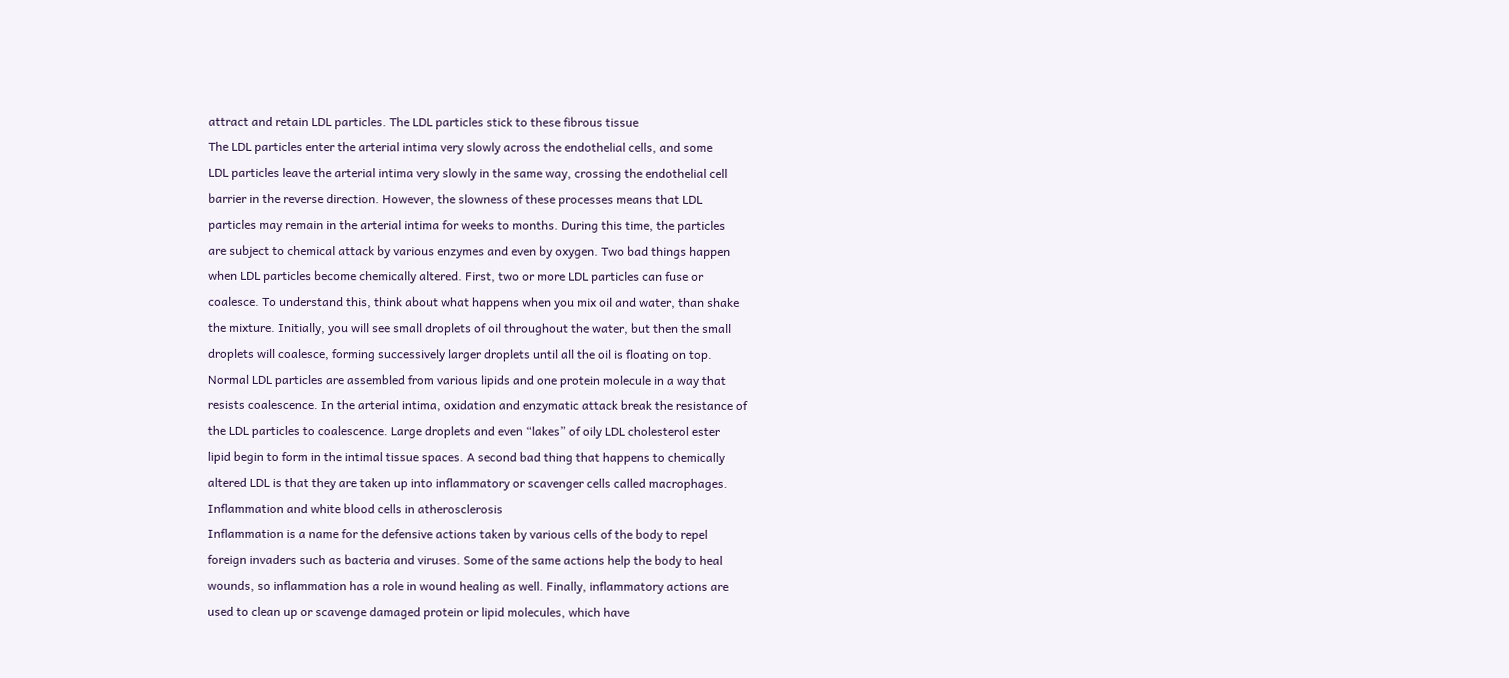attract and retain LDL particles. The LDL particles stick to these fibrous tissue
The LDL particles enter the arterial intima very slowly across the endothelial cells, and some
LDL particles leave the arterial intima very slowly in the same way, crossing the endothelial cell
barrier in the reverse direction. However, the slowness of these processes means that LDL
particles may remain in the arterial intima for weeks to months. During this time, the particles
are subject to chemical attack by various enzymes and even by oxygen. Two bad things happen
when LDL particles become chemically altered. First, two or more LDL particles can fuse or
coalesce. To understand this, think about what happens when you mix oil and water, than shake
the mixture. Initially, you will see small droplets of oil throughout the water, but then the small
droplets will coalesce, forming successively larger droplets until all the oil is floating on top.
Normal LDL particles are assembled from various lipids and one protein molecule in a way that
resists coalescence. In the arterial intima, oxidation and enzymatic attack break the resistance of
the LDL particles to coalescence. Large droplets and even “lakes” of oily LDL cholesterol ester
lipid begin to form in the intimal tissue spaces. A second bad thing that happens to chemically
altered LDL is that they are taken up into inflammatory or scavenger cells called macrophages.
Inflammation and white blood cells in atherosclerosis
Inflammation is a name for the defensive actions taken by various cells of the body to repel
foreign invaders such as bacteria and viruses. Some of the same actions help the body to heal
wounds, so inflammation has a role in wound healing as well. Finally, inflammatory actions are
used to clean up or scavenge damaged protein or lipid molecules, which have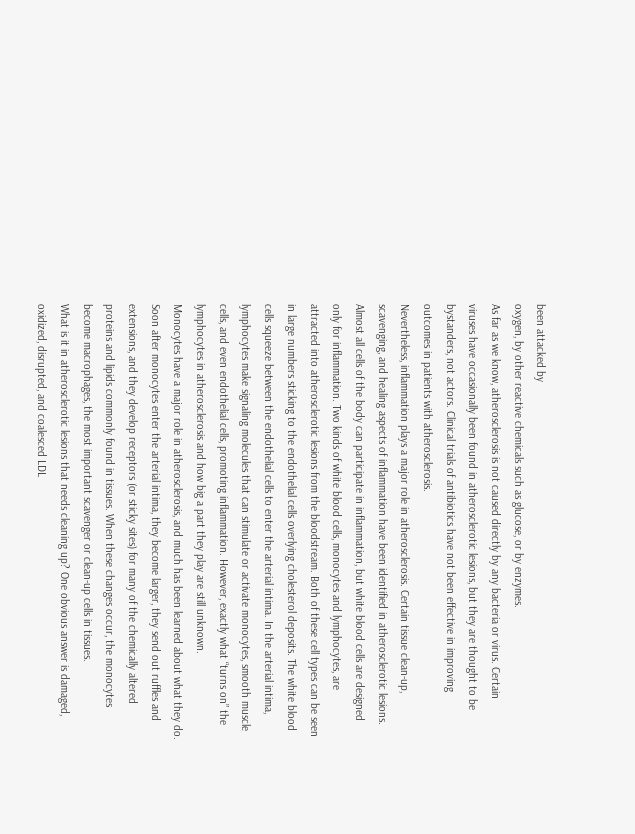been attacked by
oxygen, by other reactive chemicals such as glucose, or by enzymes.
As far as we know, atherosclerosis is not caused directly by any bacteria or virus. Certain
viruses have occasionally been found in atherosclerotic lesions, but they are thought to be
bystanders, not actors. Clinical trials of antibiotics have not been effective in improving
outcomes in patients with atherosclerosis.
Nevertheless, inflammation plays a major role in atherosclerosis. Certain tissue clean-up,
scavenging, and healing aspects of inflammation have been identified in atherosclerotic lesions.
Almost all cells of the body can participate in inflammation, but white blood cells are designed
only for inflammation. Two kinds of white blood cells, monocytes and lymphocytes, are
attracted into atherosclerotic lesions from the bloodstream. Both of these cell types can be seen
in large numbers sticking to the endothelial cells overlying cholesterol deposits. The white blood
cells squeeze between the endothelial cells to enter the arterial intima. In the arterial intima,
lymphocytes make signaling molecules that can stimulate or activate monocytes, smooth muscle
cells, and even endothelial cells, promoting inflammation. However, exactly what “turns on” the
lymphocytes in atherosclerosis and how big a part they play are still unknown.
Monocytes have a major role in atherosclerosis, and much has been learned about what they do.
Soon after monocytes enter the arterial intima, they become larger, they send out ruffles and
extensions, and they develop receptors (or sticky sites) for many of the chemically altered
proteins and lipids commonly found in tissues. When these changes occur, the monocytes
become macrophages, the most important scavenger or clean-up cells in tissues.
What is it in atherosclerotic lesions that needs cleaning up? One obvious answer is damaged,
oxidized, disrupted, and coalesced LDL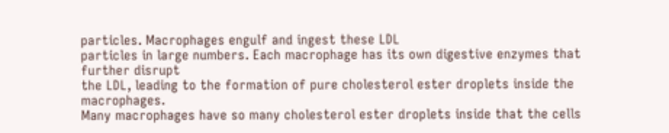particles. Macrophages engulf and ingest these LDL
particles in large numbers. Each macrophage has its own digestive enzymes that further disrupt
the LDL, leading to the formation of pure cholesterol ester droplets inside the macrophages.
Many macrophages have so many cholesterol ester droplets inside that the cells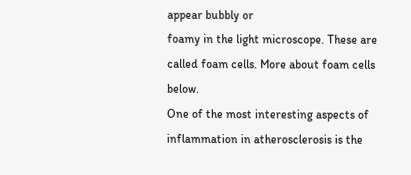appear bubbly or
foamy in the light microscope. These are called foam cells. More about foam cells below.
One of the most interesting aspects of inflammation in atherosclerosis is the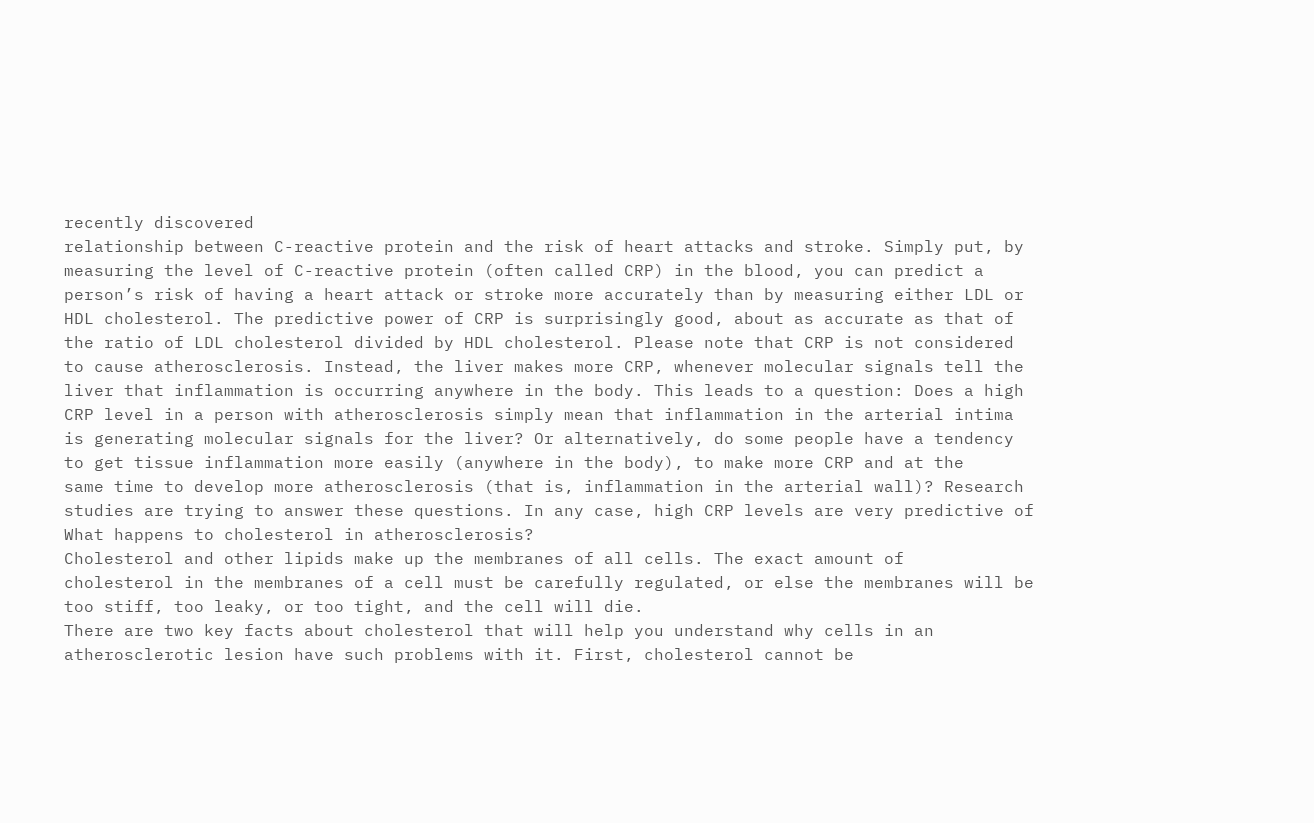recently discovered
relationship between C-reactive protein and the risk of heart attacks and stroke. Simply put, by
measuring the level of C-reactive protein (often called CRP) in the blood, you can predict a
person’s risk of having a heart attack or stroke more accurately than by measuring either LDL or
HDL cholesterol. The predictive power of CRP is surprisingly good, about as accurate as that of
the ratio of LDL cholesterol divided by HDL cholesterol. Please note that CRP is not considered
to cause atherosclerosis. Instead, the liver makes more CRP, whenever molecular signals tell the
liver that inflammation is occurring anywhere in the body. This leads to a question: Does a high
CRP level in a person with atherosclerosis simply mean that inflammation in the arterial intima
is generating molecular signals for the liver? Or alternatively, do some people have a tendency
to get tissue inflammation more easily (anywhere in the body), to make more CRP and at the
same time to develop more atherosclerosis (that is, inflammation in the arterial wall)? Research
studies are trying to answer these questions. In any case, high CRP levels are very predictive of
What happens to cholesterol in atherosclerosis?
Cholesterol and other lipids make up the membranes of all cells. The exact amount of
cholesterol in the membranes of a cell must be carefully regulated, or else the membranes will be
too stiff, too leaky, or too tight, and the cell will die.
There are two key facts about cholesterol that will help you understand why cells in an
atherosclerotic lesion have such problems with it. First, cholesterol cannot be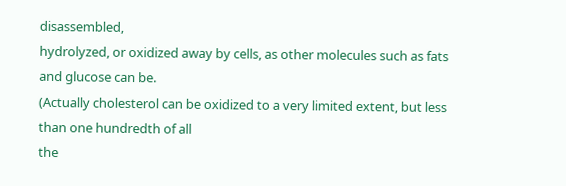disassembled,
hydrolyzed, or oxidized away by cells, as other molecules such as fats and glucose can be.
(Actually cholesterol can be oxidized to a very limited extent, but less than one hundredth of all
the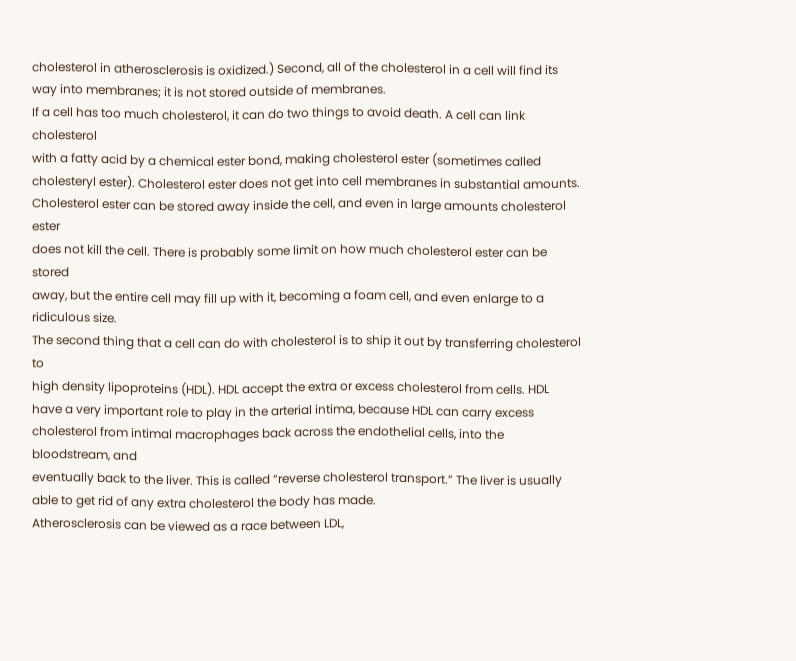cholesterol in atherosclerosis is oxidized.) Second, all of the cholesterol in a cell will find its
way into membranes; it is not stored outside of membranes.
If a cell has too much cholesterol, it can do two things to avoid death. A cell can link cholesterol
with a fatty acid by a chemical ester bond, making cholesterol ester (sometimes called
cholesteryl ester). Cholesterol ester does not get into cell membranes in substantial amounts.
Cholesterol ester can be stored away inside the cell, and even in large amounts cholesterol ester
does not kill the cell. There is probably some limit on how much cholesterol ester can be stored
away, but the entire cell may fill up with it, becoming a foam cell, and even enlarge to a
ridiculous size.
The second thing that a cell can do with cholesterol is to ship it out by transferring cholesterol to
high density lipoproteins (HDL). HDL accept the extra or excess cholesterol from cells. HDL
have a very important role to play in the arterial intima, because HDL can carry excess
cholesterol from intimal macrophages back across the endothelial cells, into the bloodstream, and
eventually back to the liver. This is called “reverse cholesterol transport.” The liver is usually
able to get rid of any extra cholesterol the body has made.
Atherosclerosis can be viewed as a race between LDL,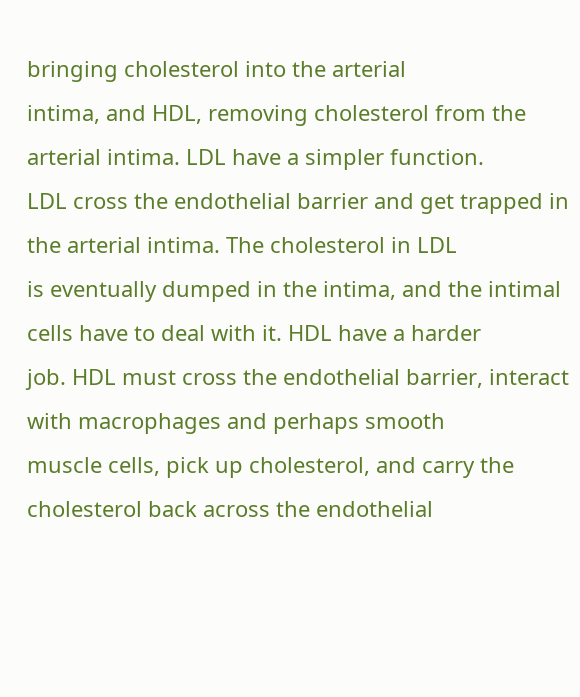bringing cholesterol into the arterial
intima, and HDL, removing cholesterol from the arterial intima. LDL have a simpler function.
LDL cross the endothelial barrier and get trapped in the arterial intima. The cholesterol in LDL
is eventually dumped in the intima, and the intimal cells have to deal with it. HDL have a harder
job. HDL must cross the endothelial barrier, interact with macrophages and perhaps smooth
muscle cells, pick up cholesterol, and carry the cholesterol back across the endothelial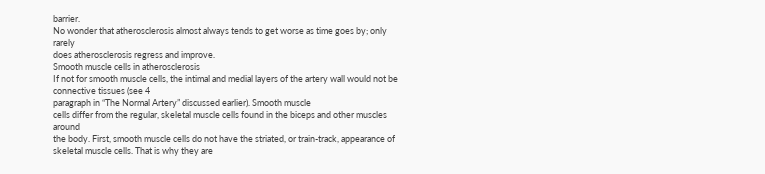barrier.
No wonder that atherosclerosis almost always tends to get worse as time goes by; only rarely
does atherosclerosis regress and improve.
Smooth muscle cells in atherosclerosis
If not for smooth muscle cells, the intimal and medial layers of the artery wall would not be
connective tissues (see 4
paragraph in “The Normal Artery” discussed earlier). Smooth muscle
cells differ from the regular, skeletal muscle cells found in the biceps and other muscles around
the body. First, smooth muscle cells do not have the striated, or train-track, appearance of
skeletal muscle cells. That is why they are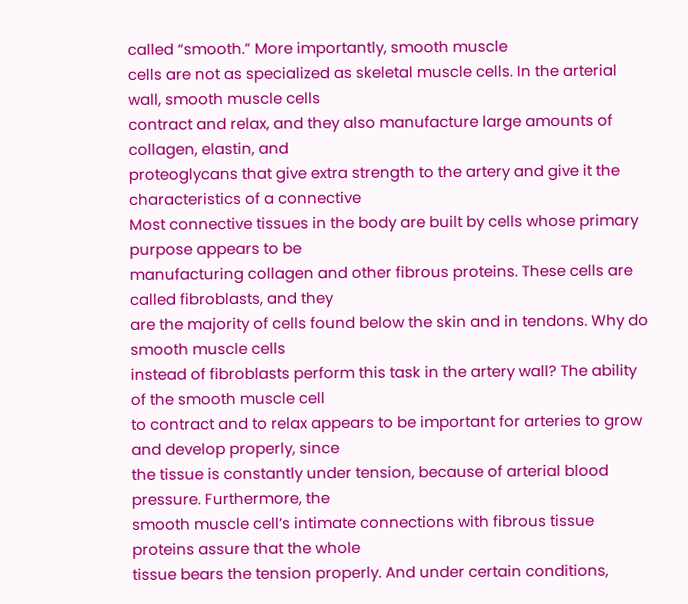called “smooth.” More importantly, smooth muscle
cells are not as specialized as skeletal muscle cells. In the arterial wall, smooth muscle cells
contract and relax, and they also manufacture large amounts of collagen, elastin, and
proteoglycans that give extra strength to the artery and give it the characteristics of a connective
Most connective tissues in the body are built by cells whose primary purpose appears to be
manufacturing collagen and other fibrous proteins. These cells are called fibroblasts, and they
are the majority of cells found below the skin and in tendons. Why do smooth muscle cells
instead of fibroblasts perform this task in the artery wall? The ability of the smooth muscle cell
to contract and to relax appears to be important for arteries to grow and develop properly, since
the tissue is constantly under tension, because of arterial blood pressure. Furthermore, the
smooth muscle cell’s intimate connections with fibrous tissue proteins assure that the whole
tissue bears the tension properly. And under certain conditions,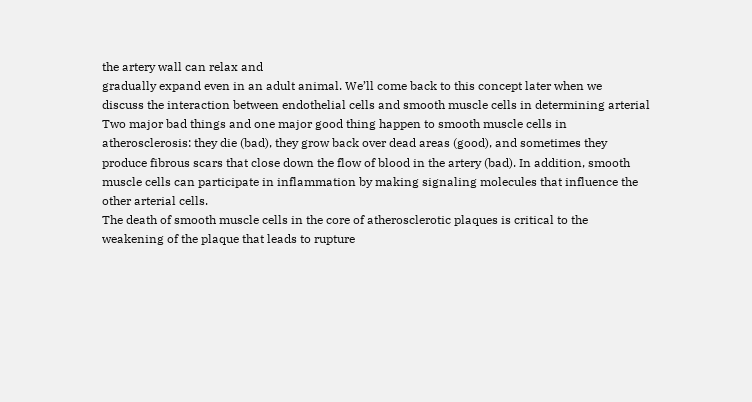the artery wall can relax and
gradually expand even in an adult animal. We’ll come back to this concept later when we
discuss the interaction between endothelial cells and smooth muscle cells in determining arterial
Two major bad things and one major good thing happen to smooth muscle cells in
atherosclerosis: they die (bad), they grow back over dead areas (good), and sometimes they
produce fibrous scars that close down the flow of blood in the artery (bad). In addition, smooth
muscle cells can participate in inflammation by making signaling molecules that influence the
other arterial cells.
The death of smooth muscle cells in the core of atherosclerotic plaques is critical to the
weakening of the plaque that leads to rupture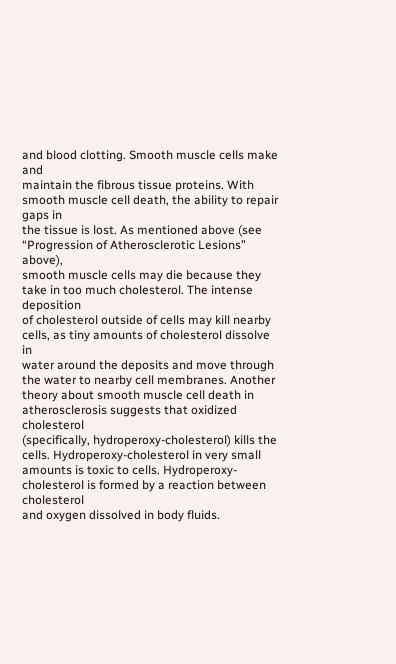and blood clotting. Smooth muscle cells make and
maintain the fibrous tissue proteins. With smooth muscle cell death, the ability to repair gaps in
the tissue is lost. As mentioned above (see “Progression of Atherosclerotic Lesions” above),
smooth muscle cells may die because they take in too much cholesterol. The intense deposition
of cholesterol outside of cells may kill nearby cells, as tiny amounts of cholesterol dissolve in
water around the deposits and move through the water to nearby cell membranes. Another
theory about smooth muscle cell death in atherosclerosis suggests that oxidized cholesterol
(specifically, hydroperoxy-cholesterol) kills the cells. Hydroperoxy-cholesterol in very small
amounts is toxic to cells. Hydroperoxy-cholesterol is formed by a reaction between cholesterol
and oxygen dissolved in body fluids.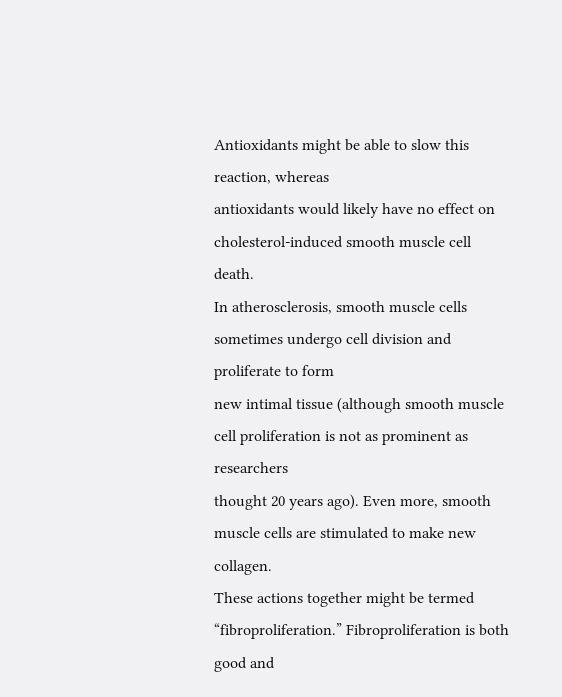Antioxidants might be able to slow this reaction, whereas
antioxidants would likely have no effect on cholesterol-induced smooth muscle cell death.
In atherosclerosis, smooth muscle cells sometimes undergo cell division and proliferate to form
new intimal tissue (although smooth muscle cell proliferation is not as prominent as researchers
thought 20 years ago). Even more, smooth muscle cells are stimulated to make new collagen.
These actions together might be termed “fibroproliferation.” Fibroproliferation is both good and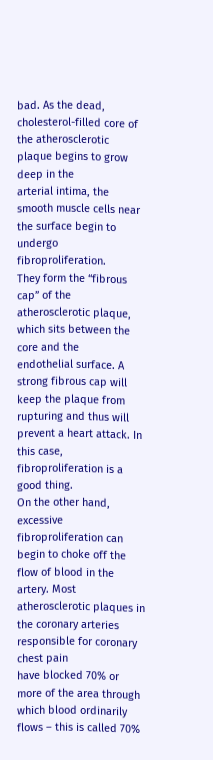bad. As the dead, cholesterol-filled core of the atherosclerotic plaque begins to grow deep in the
arterial intima, the smooth muscle cells near the surface begin to undergo fibroproliferation.
They form the “fibrous cap” of the atherosclerotic plaque, which sits between the core and the
endothelial surface. A strong fibrous cap will keep the plaque from rupturing and thus will
prevent a heart attack. In this case, fibroproliferation is a good thing.
On the other hand, excessive fibroproliferation can begin to choke off the flow of blood in the
artery. Most atherosclerotic plaques in the coronary arteries responsible for coronary chest pain
have blocked 70% or more of the area through which blood ordinarily flows – this is called 70%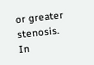or greater stenosis. In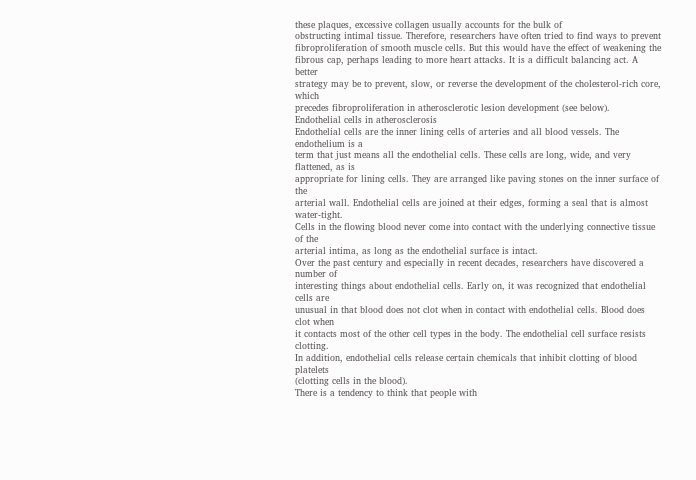these plaques, excessive collagen usually accounts for the bulk of
obstructing intimal tissue. Therefore, researchers have often tried to find ways to prevent
fibroproliferation of smooth muscle cells. But this would have the effect of weakening the
fibrous cap, perhaps leading to more heart attacks. It is a difficult balancing act. A better
strategy may be to prevent, slow, or reverse the development of the cholesterol-rich core, which
precedes fibroproliferation in atherosclerotic lesion development (see below).
Endothelial cells in atherosclerosis
Endothelial cells are the inner lining cells of arteries and all blood vessels. The endothelium is a
term that just means all the endothelial cells. These cells are long, wide, and very flattened, as is
appropriate for lining cells. They are arranged like paving stones on the inner surface of the
arterial wall. Endothelial cells are joined at their edges, forming a seal that is almost water-tight.
Cells in the flowing blood never come into contact with the underlying connective tissue of the
arterial intima, as long as the endothelial surface is intact.
Over the past century and especially in recent decades, researchers have discovered a number of
interesting things about endothelial cells. Early on, it was recognized that endothelial cells are
unusual in that blood does not clot when in contact with endothelial cells. Blood does clot when
it contacts most of the other cell types in the body. The endothelial cell surface resists clotting.
In addition, endothelial cells release certain chemicals that inhibit clotting of blood platelets
(clotting cells in the blood).
There is a tendency to think that people with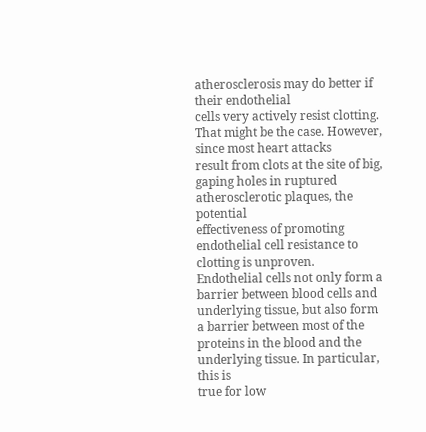atherosclerosis may do better if their endothelial
cells very actively resist clotting. That might be the case. However, since most heart attacks
result from clots at the site of big, gaping holes in ruptured atherosclerotic plaques, the potential
effectiveness of promoting endothelial cell resistance to clotting is unproven.
Endothelial cells not only form a barrier between blood cells and underlying tissue, but also form
a barrier between most of the proteins in the blood and the underlying tissue. In particular, this is
true for low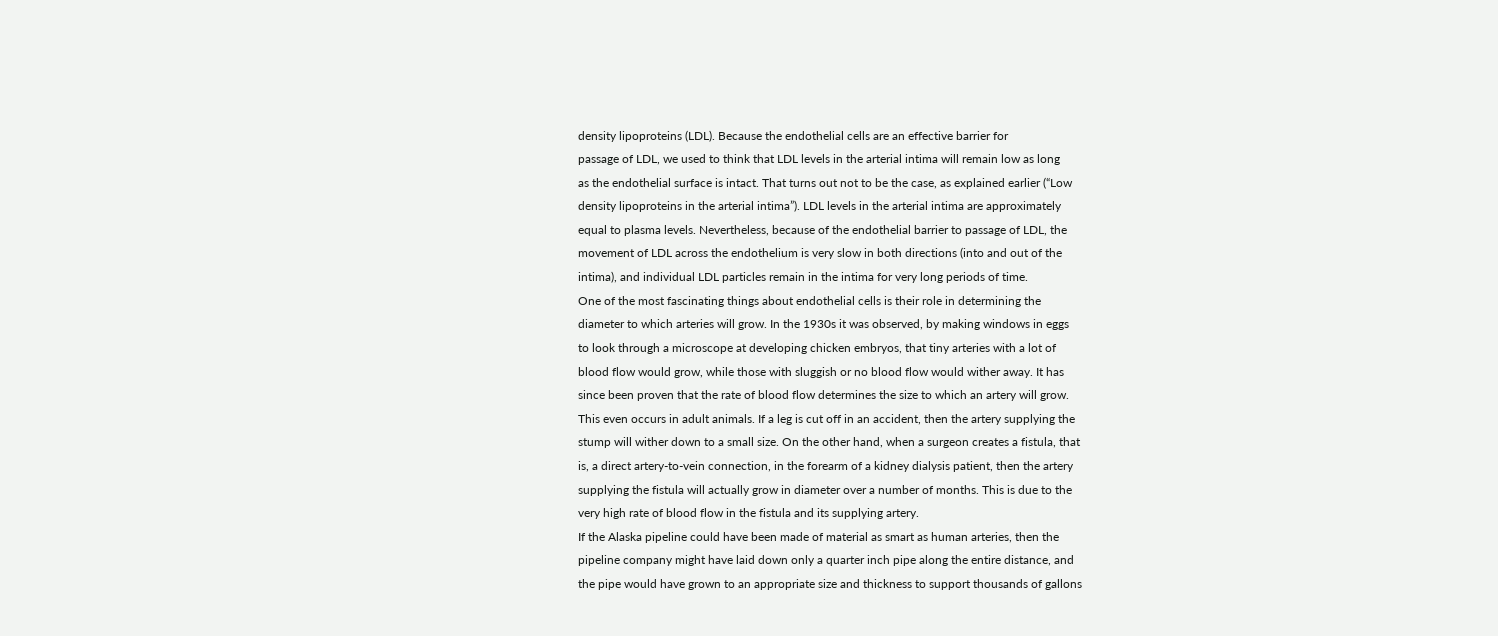density lipoproteins (LDL). Because the endothelial cells are an effective barrier for
passage of LDL, we used to think that LDL levels in the arterial intima will remain low as long
as the endothelial surface is intact. That turns out not to be the case, as explained earlier (“Low
density lipoproteins in the arterial intima”). LDL levels in the arterial intima are approximately
equal to plasma levels. Nevertheless, because of the endothelial barrier to passage of LDL, the
movement of LDL across the endothelium is very slow in both directions (into and out of the
intima), and individual LDL particles remain in the intima for very long periods of time.
One of the most fascinating things about endothelial cells is their role in determining the
diameter to which arteries will grow. In the 1930s it was observed, by making windows in eggs
to look through a microscope at developing chicken embryos, that tiny arteries with a lot of
blood flow would grow, while those with sluggish or no blood flow would wither away. It has
since been proven that the rate of blood flow determines the size to which an artery will grow.
This even occurs in adult animals. If a leg is cut off in an accident, then the artery supplying the
stump will wither down to a small size. On the other hand, when a surgeon creates a fistula, that
is, a direct artery-to-vein connection, in the forearm of a kidney dialysis patient, then the artery
supplying the fistula will actually grow in diameter over a number of months. This is due to the
very high rate of blood flow in the fistula and its supplying artery.
If the Alaska pipeline could have been made of material as smart as human arteries, then the
pipeline company might have laid down only a quarter inch pipe along the entire distance, and
the pipe would have grown to an appropriate size and thickness to support thousands of gallons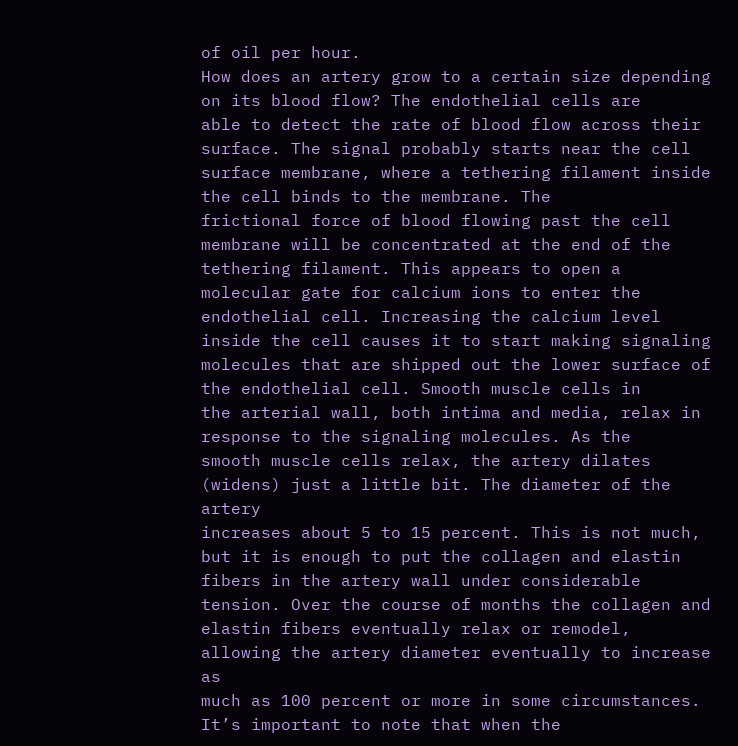of oil per hour.
How does an artery grow to a certain size depending on its blood flow? The endothelial cells are
able to detect the rate of blood flow across their surface. The signal probably starts near the cell
surface membrane, where a tethering filament inside the cell binds to the membrane. The
frictional force of blood flowing past the cell membrane will be concentrated at the end of the
tethering filament. This appears to open a molecular gate for calcium ions to enter the
endothelial cell. Increasing the calcium level inside the cell causes it to start making signaling
molecules that are shipped out the lower surface of the endothelial cell. Smooth muscle cells in
the arterial wall, both intima and media, relax in response to the signaling molecules. As the
smooth muscle cells relax, the artery dilates (widens) just a little bit. The diameter of the artery
increases about 5 to 15 percent. This is not much, but it is enough to put the collagen and elastin
fibers in the artery wall under considerable tension. Over the course of months the collagen and
elastin fibers eventually relax or remodel, allowing the artery diameter eventually to increase as
much as 100 percent or more in some circumstances.
It’s important to note that when the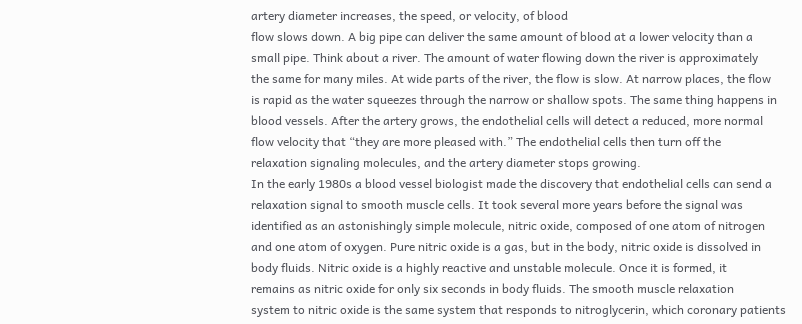artery diameter increases, the speed, or velocity, of blood
flow slows down. A big pipe can deliver the same amount of blood at a lower velocity than a
small pipe. Think about a river. The amount of water flowing down the river is approximately
the same for many miles. At wide parts of the river, the flow is slow. At narrow places, the flow
is rapid as the water squeezes through the narrow or shallow spots. The same thing happens in
blood vessels. After the artery grows, the endothelial cells will detect a reduced, more normal
flow velocity that “they are more pleased with.” The endothelial cells then turn off the
relaxation signaling molecules, and the artery diameter stops growing.
In the early 1980s a blood vessel biologist made the discovery that endothelial cells can send a
relaxation signal to smooth muscle cells. It took several more years before the signal was
identified as an astonishingly simple molecule, nitric oxide, composed of one atom of nitrogen
and one atom of oxygen. Pure nitric oxide is a gas, but in the body, nitric oxide is dissolved in
body fluids. Nitric oxide is a highly reactive and unstable molecule. Once it is formed, it
remains as nitric oxide for only six seconds in body fluids. The smooth muscle relaxation
system to nitric oxide is the same system that responds to nitroglycerin, which coronary patients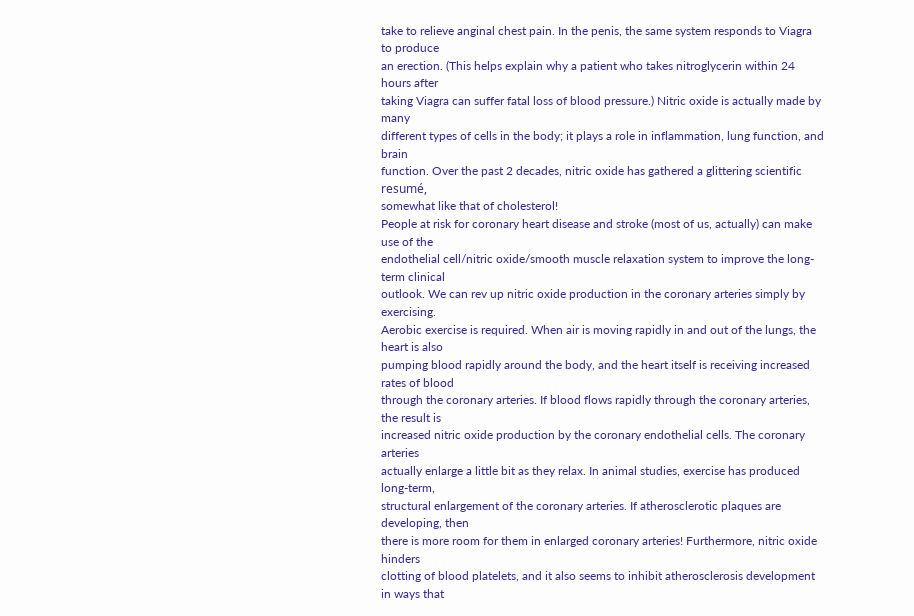take to relieve anginal chest pain. In the penis, the same system responds to Viagra to produce
an erection. (This helps explain why a patient who takes nitroglycerin within 24 hours after
taking Viagra can suffer fatal loss of blood pressure.) Nitric oxide is actually made by many
different types of cells in the body; it plays a role in inflammation, lung function, and brain
function. Over the past 2 decades, nitric oxide has gathered a glittering scientific resumé,
somewhat like that of cholesterol!
People at risk for coronary heart disease and stroke (most of us, actually) can make use of the
endothelial cell/nitric oxide/smooth muscle relaxation system to improve the long-term clinical
outlook. We can rev up nitric oxide production in the coronary arteries simply by exercising.
Aerobic exercise is required. When air is moving rapidly in and out of the lungs, the heart is also
pumping blood rapidly around the body, and the heart itself is receiving increased rates of blood
through the coronary arteries. If blood flows rapidly through the coronary arteries, the result is
increased nitric oxide production by the coronary endothelial cells. The coronary arteries
actually enlarge a little bit as they relax. In animal studies, exercise has produced long-term,
structural enlargement of the coronary arteries. If atherosclerotic plaques are developing, then
there is more room for them in enlarged coronary arteries! Furthermore, nitric oxide hinders
clotting of blood platelets, and it also seems to inhibit atherosclerosis development in ways that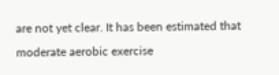are not yet clear. It has been estimated that moderate aerobic exercise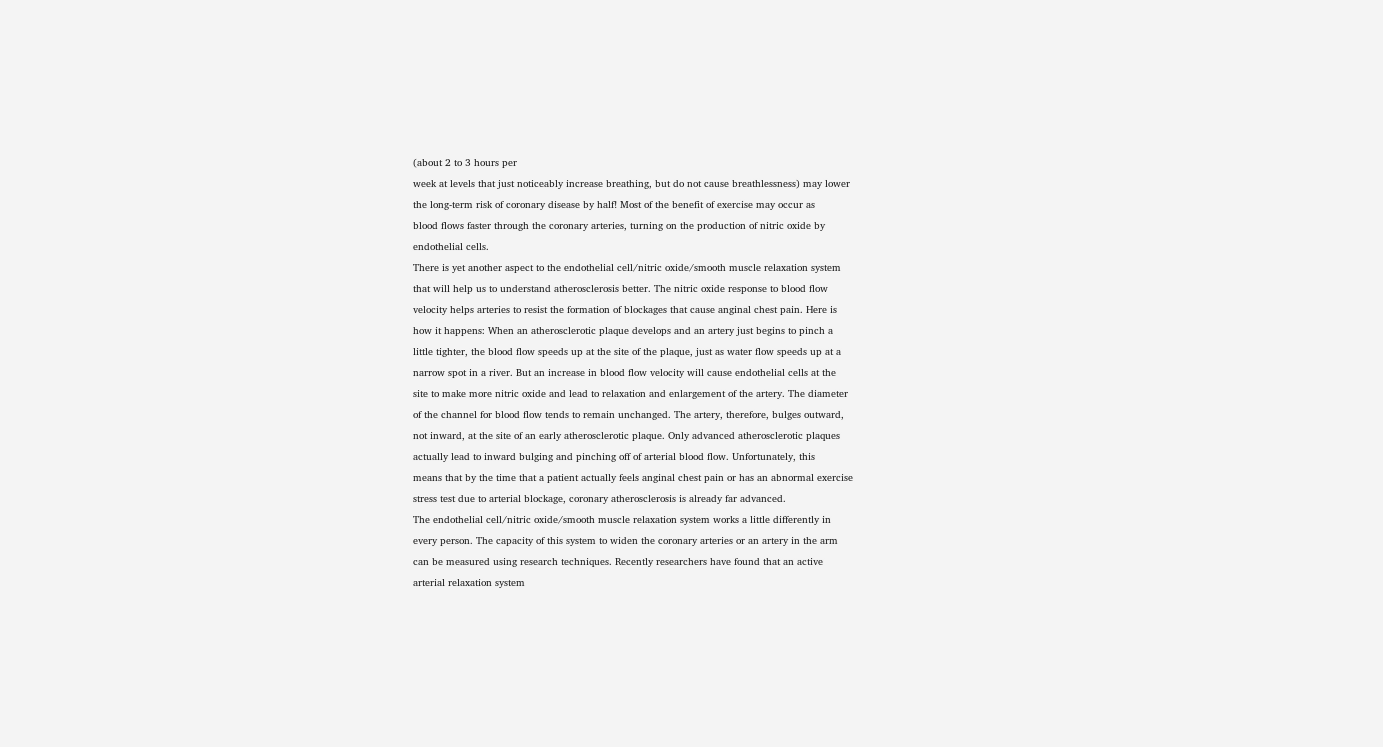(about 2 to 3 hours per
week at levels that just noticeably increase breathing, but do not cause breathlessness) may lower
the long-term risk of coronary disease by half! Most of the benefit of exercise may occur as
blood flows faster through the coronary arteries, turning on the production of nitric oxide by
endothelial cells.
There is yet another aspect to the endothelial cell/nitric oxide/smooth muscle relaxation system
that will help us to understand atherosclerosis better. The nitric oxide response to blood flow
velocity helps arteries to resist the formation of blockages that cause anginal chest pain. Here is
how it happens: When an atherosclerotic plaque develops and an artery just begins to pinch a
little tighter, the blood flow speeds up at the site of the plaque, just as water flow speeds up at a
narrow spot in a river. But an increase in blood flow velocity will cause endothelial cells at the
site to make more nitric oxide and lead to relaxation and enlargement of the artery. The diameter
of the channel for blood flow tends to remain unchanged. The artery, therefore, bulges outward,
not inward, at the site of an early atherosclerotic plaque. Only advanced atherosclerotic plaques
actually lead to inward bulging and pinching off of arterial blood flow. Unfortunately, this
means that by the time that a patient actually feels anginal chest pain or has an abnormal exercise
stress test due to arterial blockage, coronary atherosclerosis is already far advanced.
The endothelial cell/nitric oxide/smooth muscle relaxation system works a little differently in
every person. The capacity of this system to widen the coronary arteries or an artery in the arm
can be measured using research techniques. Recently researchers have found that an active
arterial relaxation system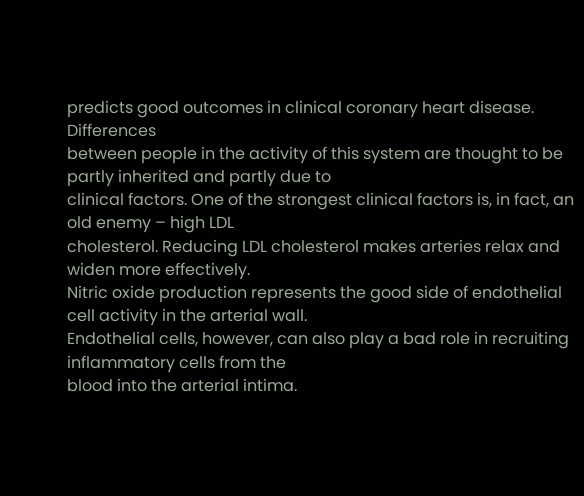predicts good outcomes in clinical coronary heart disease. Differences
between people in the activity of this system are thought to be partly inherited and partly due to
clinical factors. One of the strongest clinical factors is, in fact, an old enemy – high LDL
cholesterol. Reducing LDL cholesterol makes arteries relax and widen more effectively.
Nitric oxide production represents the good side of endothelial cell activity in the arterial wall.
Endothelial cells, however, can also play a bad role in recruiting inflammatory cells from the
blood into the arterial intima.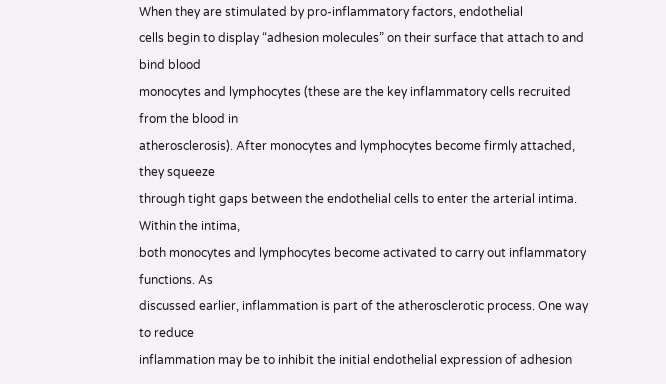When they are stimulated by pro-inflammatory factors, endothelial
cells begin to display “adhesion molecules” on their surface that attach to and bind blood
monocytes and lymphocytes (these are the key inflammatory cells recruited from the blood in
atherosclerosis). After monocytes and lymphocytes become firmly attached, they squeeze
through tight gaps between the endothelial cells to enter the arterial intima. Within the intima,
both monocytes and lymphocytes become activated to carry out inflammatory functions. As
discussed earlier, inflammation is part of the atherosclerotic process. One way to reduce
inflammation may be to inhibit the initial endothelial expression of adhesion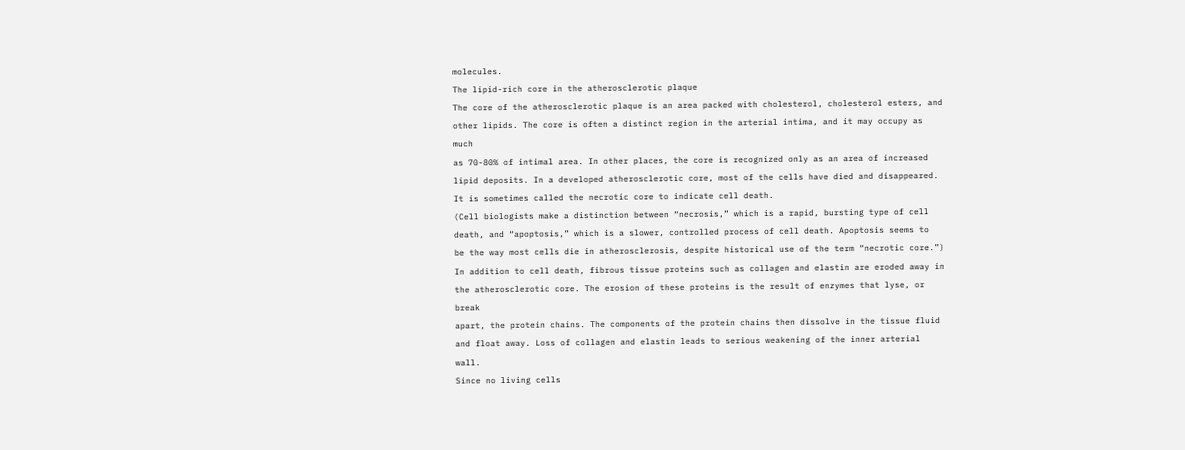molecules.
The lipid-rich core in the atherosclerotic plaque
The core of the atherosclerotic plaque is an area packed with cholesterol, cholesterol esters, and
other lipids. The core is often a distinct region in the arterial intima, and it may occupy as much
as 70-80% of intimal area. In other places, the core is recognized only as an area of increased
lipid deposits. In a developed atherosclerotic core, most of the cells have died and disappeared.
It is sometimes called the necrotic core to indicate cell death.
(Cell biologists make a distinction between “necrosis,” which is a rapid, bursting type of cell
death, and “apoptosis,” which is a slower, controlled process of cell death. Apoptosis seems to
be the way most cells die in atherosclerosis, despite historical use of the term “necrotic core.”)
In addition to cell death, fibrous tissue proteins such as collagen and elastin are eroded away in
the atherosclerotic core. The erosion of these proteins is the result of enzymes that lyse, or break
apart, the protein chains. The components of the protein chains then dissolve in the tissue fluid
and float away. Loss of collagen and elastin leads to serious weakening of the inner arterial wall.
Since no living cells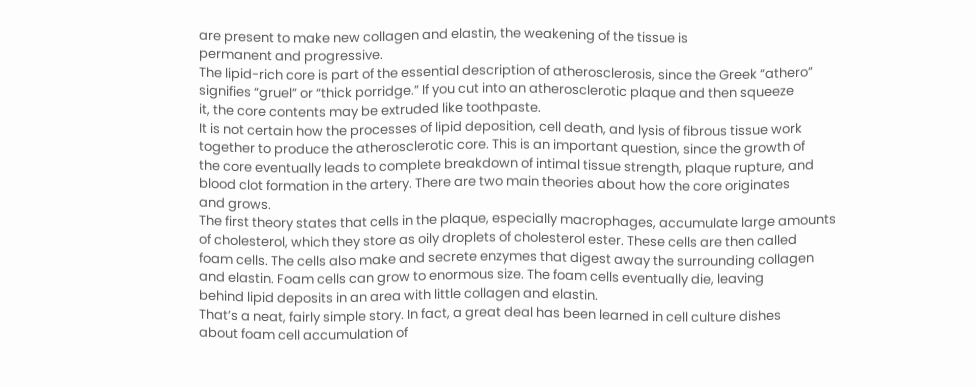are present to make new collagen and elastin, the weakening of the tissue is
permanent and progressive.
The lipid-rich core is part of the essential description of atherosclerosis, since the Greek “athero”
signifies “gruel” or “thick porridge.” If you cut into an atherosclerotic plaque and then squeeze
it, the core contents may be extruded like toothpaste.
It is not certain how the processes of lipid deposition, cell death, and lysis of fibrous tissue work
together to produce the atherosclerotic core. This is an important question, since the growth of
the core eventually leads to complete breakdown of intimal tissue strength, plaque rupture, and
blood clot formation in the artery. There are two main theories about how the core originates
and grows.
The first theory states that cells in the plaque, especially macrophages, accumulate large amounts
of cholesterol, which they store as oily droplets of cholesterol ester. These cells are then called
foam cells. The cells also make and secrete enzymes that digest away the surrounding collagen
and elastin. Foam cells can grow to enormous size. The foam cells eventually die, leaving
behind lipid deposits in an area with little collagen and elastin.
That’s a neat, fairly simple story. In fact, a great deal has been learned in cell culture dishes
about foam cell accumulation of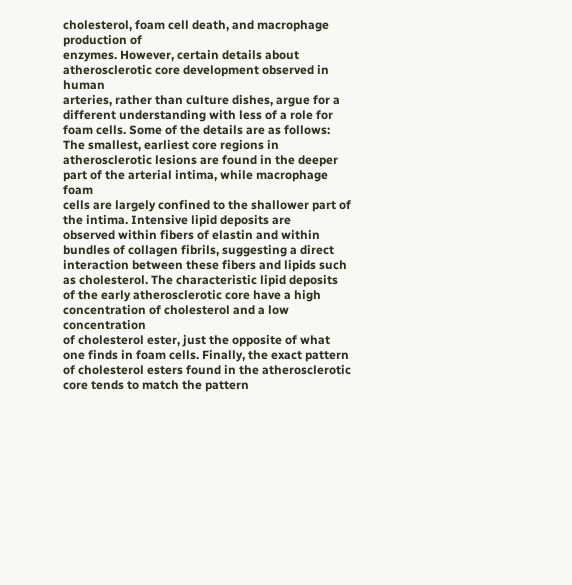cholesterol, foam cell death, and macrophage production of
enzymes. However, certain details about atherosclerotic core development observed in human
arteries, rather than culture dishes, argue for a different understanding with less of a role for
foam cells. Some of the details are as follows: The smallest, earliest core regions in
atherosclerotic lesions are found in the deeper part of the arterial intima, while macrophage foam
cells are largely confined to the shallower part of the intima. Intensive lipid deposits are
observed within fibers of elastin and within bundles of collagen fibrils, suggesting a direct
interaction between these fibers and lipids such as cholesterol. The characteristic lipid deposits
of the early atherosclerotic core have a high concentration of cholesterol and a low concentration
of cholesterol ester, just the opposite of what one finds in foam cells. Finally, the exact pattern
of cholesterol esters found in the atherosclerotic core tends to match the pattern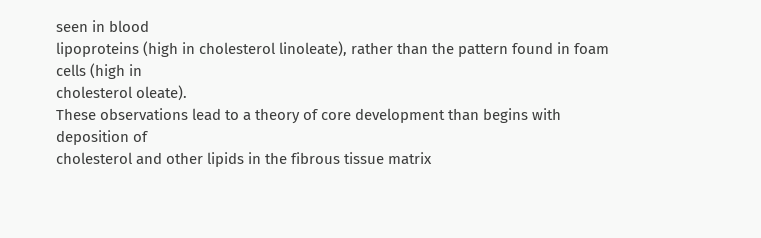seen in blood
lipoproteins (high in cholesterol linoleate), rather than the pattern found in foam cells (high in
cholesterol oleate).
These observations lead to a theory of core development than begins with deposition of
cholesterol and other lipids in the fibrous tissue matrix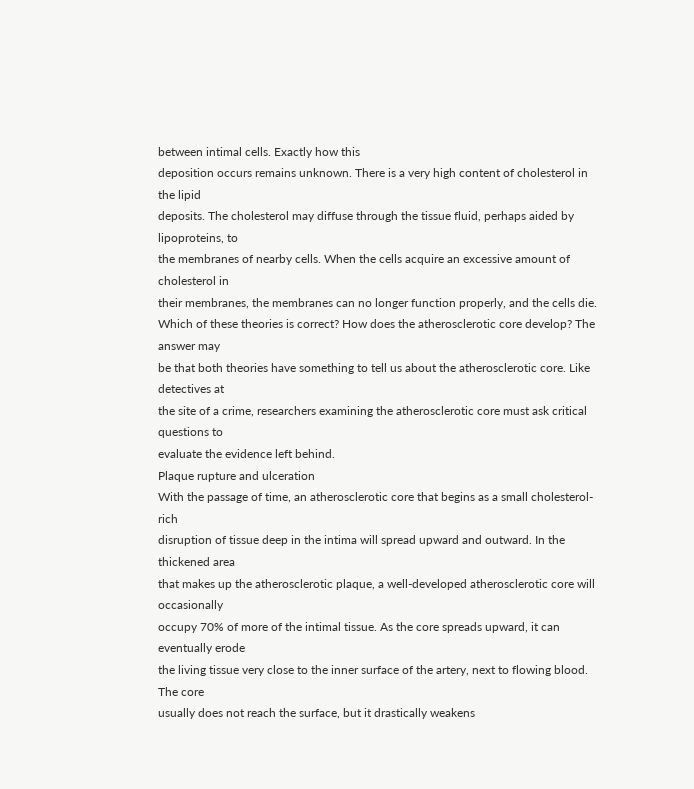between intimal cells. Exactly how this
deposition occurs remains unknown. There is a very high content of cholesterol in the lipid
deposits. The cholesterol may diffuse through the tissue fluid, perhaps aided by lipoproteins, to
the membranes of nearby cells. When the cells acquire an excessive amount of cholesterol in
their membranes, the membranes can no longer function properly, and the cells die.
Which of these theories is correct? How does the atherosclerotic core develop? The answer may
be that both theories have something to tell us about the atherosclerotic core. Like detectives at
the site of a crime, researchers examining the atherosclerotic core must ask critical questions to
evaluate the evidence left behind.
Plaque rupture and ulceration
With the passage of time, an atherosclerotic core that begins as a small cholesterol-rich
disruption of tissue deep in the intima will spread upward and outward. In the thickened area
that makes up the atherosclerotic plaque, a well-developed atherosclerotic core will occasionally
occupy 70% of more of the intimal tissue. As the core spreads upward, it can eventually erode
the living tissue very close to the inner surface of the artery, next to flowing blood. The core
usually does not reach the surface, but it drastically weakens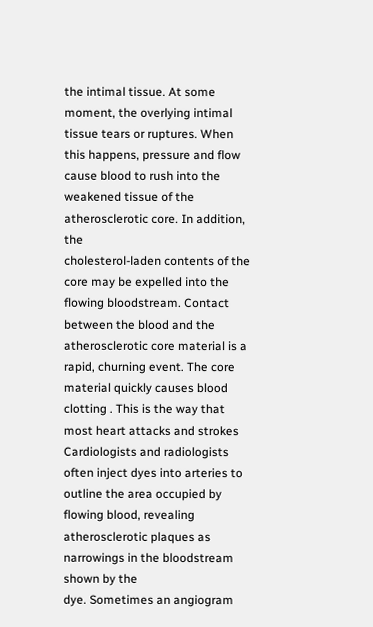the intimal tissue. At some
moment, the overlying intimal tissue tears or ruptures. When this happens, pressure and flow
cause blood to rush into the weakened tissue of the atherosclerotic core. In addition, the
cholesterol-laden contents of the core may be expelled into the flowing bloodstream. Contact
between the blood and the atherosclerotic core material is a rapid, churning event. The core
material quickly causes blood clotting . This is the way that most heart attacks and strokes
Cardiologists and radiologists often inject dyes into arteries to outline the area occupied by
flowing blood, revealing atherosclerotic plaques as narrowings in the bloodstream shown by the
dye. Sometimes an angiogram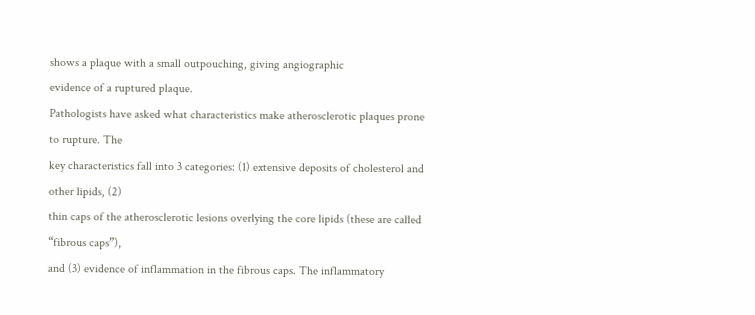shows a plaque with a small outpouching, giving angiographic
evidence of a ruptured plaque.
Pathologists have asked what characteristics make atherosclerotic plaques prone to rupture. The
key characteristics fall into 3 categories: (1) extensive deposits of cholesterol and other lipids, (2)
thin caps of the atherosclerotic lesions overlying the core lipids (these are called “fibrous caps”),
and (3) evidence of inflammation in the fibrous caps. The inflammatory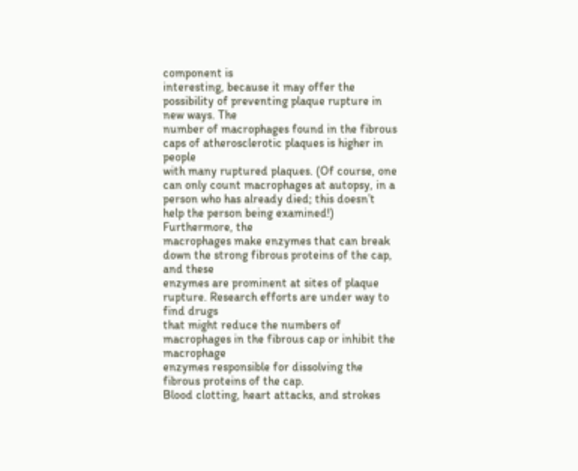component is
interesting, because it may offer the possibility of preventing plaque rupture in new ways. The
number of macrophages found in the fibrous caps of atherosclerotic plaques is higher in people
with many ruptured plaques. (Of course, one can only count macrophages at autopsy, in a
person who has already died; this doesn’t help the person being examined!) Furthermore, the
macrophages make enzymes that can break down the strong fibrous proteins of the cap, and these
enzymes are prominent at sites of plaque rupture. Research efforts are under way to find drugs
that might reduce the numbers of macrophages in the fibrous cap or inhibit the macrophage
enzymes responsible for dissolving the fibrous proteins of the cap.
Blood clotting, heart attacks, and strokes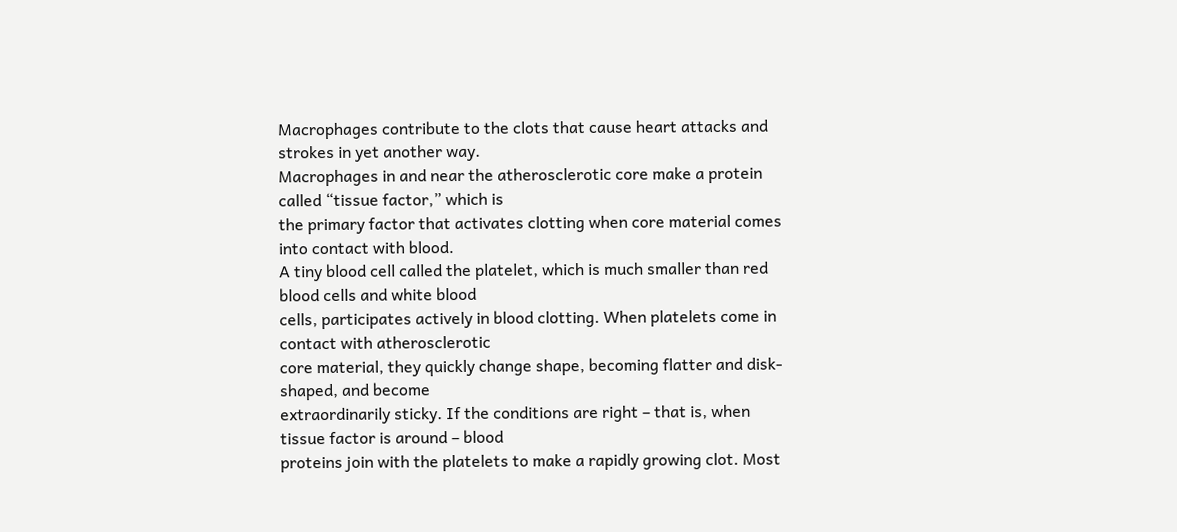Macrophages contribute to the clots that cause heart attacks and strokes in yet another way.
Macrophages in and near the atherosclerotic core make a protein called “tissue factor,” which is
the primary factor that activates clotting when core material comes into contact with blood.
A tiny blood cell called the platelet, which is much smaller than red blood cells and white blood
cells, participates actively in blood clotting. When platelets come in contact with atherosclerotic
core material, they quickly change shape, becoming flatter and disk-shaped, and become
extraordinarily sticky. If the conditions are right – that is, when tissue factor is around – blood
proteins join with the platelets to make a rapidly growing clot. Most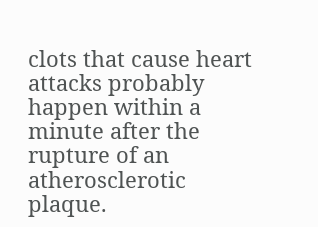clots that cause heart
attacks probably happen within a minute after the rupture of an atherosclerotic plaque.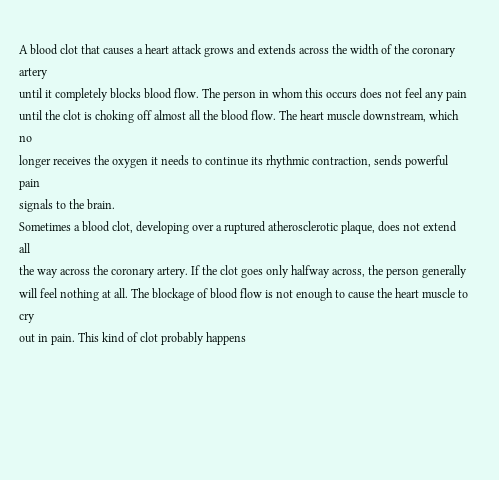A blood clot that causes a heart attack grows and extends across the width of the coronary artery
until it completely blocks blood flow. The person in whom this occurs does not feel any pain
until the clot is choking off almost all the blood flow. The heart muscle downstream, which no
longer receives the oxygen it needs to continue its rhythmic contraction, sends powerful pain
signals to the brain.
Sometimes a blood clot, developing over a ruptured atherosclerotic plaque, does not extend all
the way across the coronary artery. If the clot goes only halfway across, the person generally
will feel nothing at all. The blockage of blood flow is not enough to cause the heart muscle to cry
out in pain. This kind of clot probably happens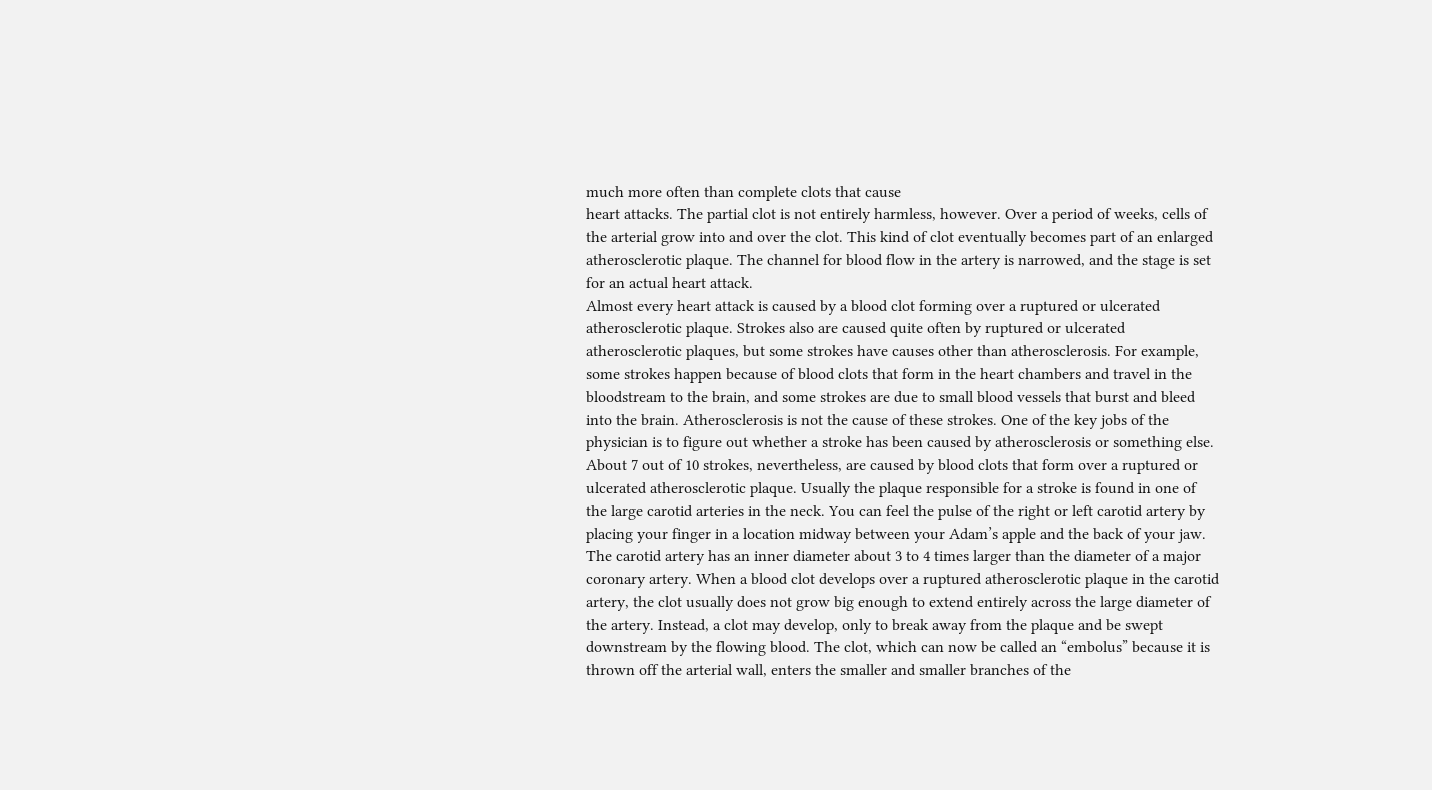much more often than complete clots that cause
heart attacks. The partial clot is not entirely harmless, however. Over a period of weeks, cells of
the arterial grow into and over the clot. This kind of clot eventually becomes part of an enlarged
atherosclerotic plaque. The channel for blood flow in the artery is narrowed, and the stage is set
for an actual heart attack.
Almost every heart attack is caused by a blood clot forming over a ruptured or ulcerated
atherosclerotic plaque. Strokes also are caused quite often by ruptured or ulcerated
atherosclerotic plaques, but some strokes have causes other than atherosclerosis. For example,
some strokes happen because of blood clots that form in the heart chambers and travel in the
bloodstream to the brain, and some strokes are due to small blood vessels that burst and bleed
into the brain. Atherosclerosis is not the cause of these strokes. One of the key jobs of the
physician is to figure out whether a stroke has been caused by atherosclerosis or something else.
About 7 out of 10 strokes, nevertheless, are caused by blood clots that form over a ruptured or
ulcerated atherosclerotic plaque. Usually the plaque responsible for a stroke is found in one of
the large carotid arteries in the neck. You can feel the pulse of the right or left carotid artery by
placing your finger in a location midway between your Adam’s apple and the back of your jaw.
The carotid artery has an inner diameter about 3 to 4 times larger than the diameter of a major
coronary artery. When a blood clot develops over a ruptured atherosclerotic plaque in the carotid
artery, the clot usually does not grow big enough to extend entirely across the large diameter of
the artery. Instead, a clot may develop, only to break away from the plaque and be swept
downstream by the flowing blood. The clot, which can now be called an “embolus” because it is
thrown off the arterial wall, enters the smaller and smaller branches of the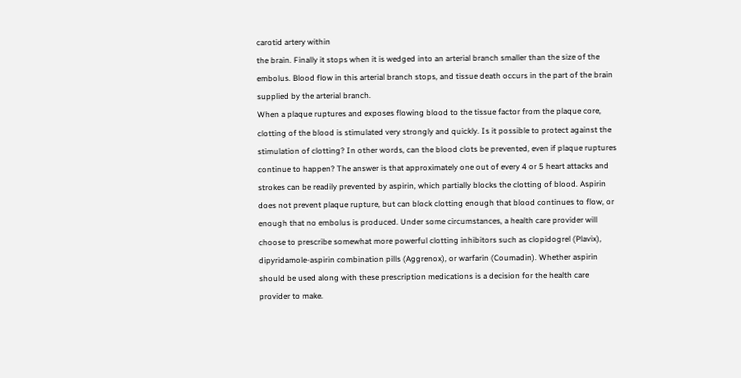carotid artery within
the brain. Finally it stops when it is wedged into an arterial branch smaller than the size of the
embolus. Blood flow in this arterial branch stops, and tissue death occurs in the part of the brain
supplied by the arterial branch.
When a plaque ruptures and exposes flowing blood to the tissue factor from the plaque core,
clotting of the blood is stimulated very strongly and quickly. Is it possible to protect against the
stimulation of clotting? In other words, can the blood clots be prevented, even if plaque ruptures
continue to happen? The answer is that approximately one out of every 4 or 5 heart attacks and
strokes can be readily prevented by aspirin, which partially blocks the clotting of blood. Aspirin
does not prevent plaque rupture, but can block clotting enough that blood continues to flow, or
enough that no embolus is produced. Under some circumstances, a health care provider will
choose to prescribe somewhat more powerful clotting inhibitors such as clopidogrel (Plavix),
dipyridamole-aspirin combination pills (Aggrenox), or warfarin (Coumadin). Whether aspirin
should be used along with these prescription medications is a decision for the health care
provider to make.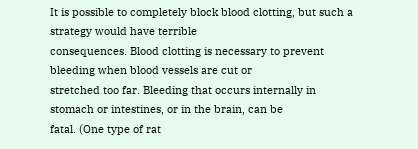It is possible to completely block blood clotting, but such a strategy would have terrible
consequences. Blood clotting is necessary to prevent bleeding when blood vessels are cut or
stretched too far. Bleeding that occurs internally in stomach or intestines, or in the brain, can be
fatal. (One type of rat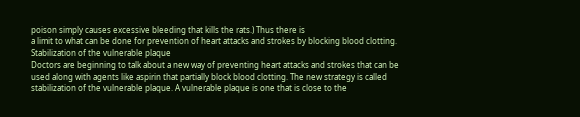poison simply causes excessive bleeding that kills the rats.) Thus there is
a limit to what can be done for prevention of heart attacks and strokes by blocking blood clotting.
Stabilization of the vulnerable plaque
Doctors are beginning to talk about a new way of preventing heart attacks and strokes that can be
used along with agents like aspirin that partially block blood clotting. The new strategy is called
stabilization of the vulnerable plaque. A vulnerable plaque is one that is close to the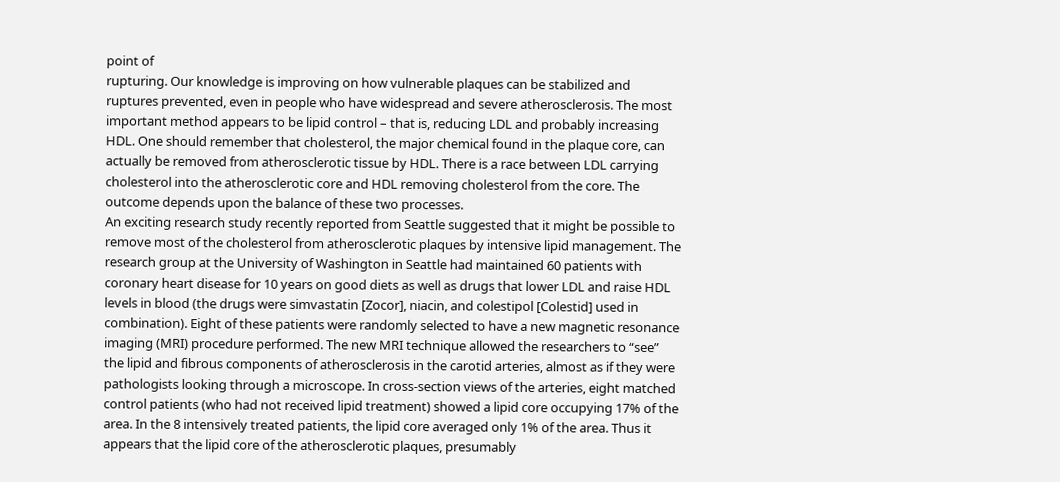point of
rupturing. Our knowledge is improving on how vulnerable plaques can be stabilized and
ruptures prevented, even in people who have widespread and severe atherosclerosis. The most
important method appears to be lipid control – that is, reducing LDL and probably increasing
HDL. One should remember that cholesterol, the major chemical found in the plaque core, can
actually be removed from atherosclerotic tissue by HDL. There is a race between LDL carrying
cholesterol into the atherosclerotic core and HDL removing cholesterol from the core. The
outcome depends upon the balance of these two processes.
An exciting research study recently reported from Seattle suggested that it might be possible to
remove most of the cholesterol from atherosclerotic plaques by intensive lipid management. The
research group at the University of Washington in Seattle had maintained 60 patients with
coronary heart disease for 10 years on good diets as well as drugs that lower LDL and raise HDL
levels in blood (the drugs were simvastatin [Zocor], niacin, and colestipol [Colestid] used in
combination). Eight of these patients were randomly selected to have a new magnetic resonance
imaging (MRI) procedure performed. The new MRI technique allowed the researchers to “see”
the lipid and fibrous components of atherosclerosis in the carotid arteries, almost as if they were
pathologists looking through a microscope. In cross-section views of the arteries, eight matched
control patients (who had not received lipid treatment) showed a lipid core occupying 17% of the
area. In the 8 intensively treated patients, the lipid core averaged only 1% of the area. Thus it
appears that the lipid core of the atherosclerotic plaques, presumably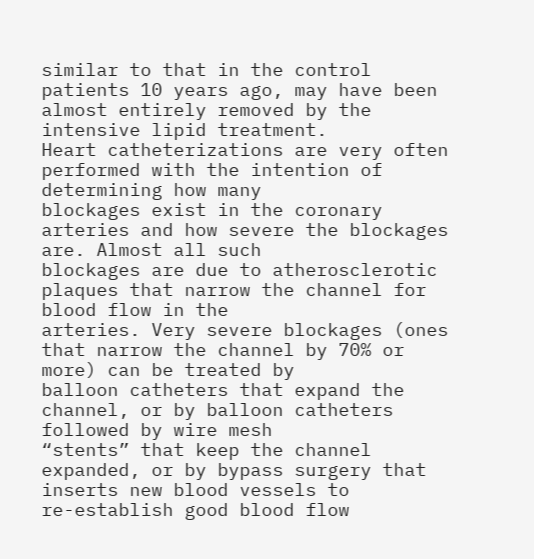similar to that in the control
patients 10 years ago, may have been almost entirely removed by the intensive lipid treatment.
Heart catheterizations are very often performed with the intention of determining how many
blockages exist in the coronary arteries and how severe the blockages are. Almost all such
blockages are due to atherosclerotic plaques that narrow the channel for blood flow in the
arteries. Very severe blockages (ones that narrow the channel by 70% or more) can be treated by
balloon catheters that expand the channel, or by balloon catheters followed by wire mesh
“stents” that keep the channel expanded, or by bypass surgery that inserts new blood vessels to
re-establish good blood flow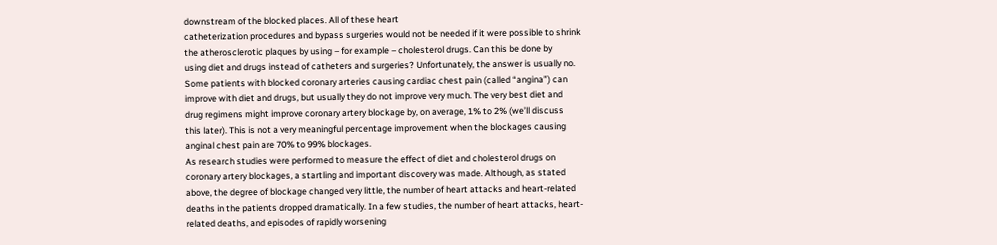downstream of the blocked places. All of these heart
catheterization procedures and bypass surgeries would not be needed if it were possible to shrink
the atherosclerotic plaques by using – for example – cholesterol drugs. Can this be done by
using diet and drugs instead of catheters and surgeries? Unfortunately, the answer is usually no.
Some patients with blocked coronary arteries causing cardiac chest pain (called “angina”) can
improve with diet and drugs, but usually they do not improve very much. The very best diet and
drug regimens might improve coronary artery blockage by, on average, 1% to 2% (we’ll discuss
this later). This is not a very meaningful percentage improvement when the blockages causing
anginal chest pain are 70% to 99% blockages.
As research studies were performed to measure the effect of diet and cholesterol drugs on
coronary artery blockages, a startling and important discovery was made. Although, as stated
above, the degree of blockage changed very little, the number of heart attacks and heart-related
deaths in the patients dropped dramatically. In a few studies, the number of heart attacks, heart-
related deaths, and episodes of rapidly worsening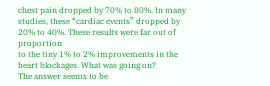chest pain dropped by 70% to 80%. In many
studies, these “cardiac events” dropped by 20% to 40%. These results were far out of proportion
to the tiny 1% to 2% improvements in the heart blockages. What was going on?
The answer seems to be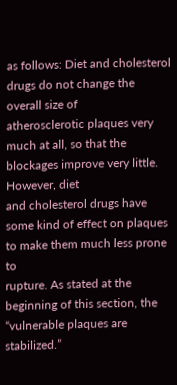as follows: Diet and cholesterol drugs do not change the overall size of
atherosclerotic plaques very much at all, so that the blockages improve very little. However, diet
and cholesterol drugs have some kind of effect on plaques to make them much less prone to
rupture. As stated at the beginning of this section, the “vulnerable plaques are stabilized.”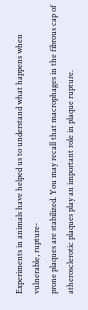Experiments in animals have helped us to understand what happens when vulnerable, rupture-
prone plaques are stabilized. You may recall that macrophages in the fibrous cap of
atherosclerotic plaques play an important role in plaque rupture.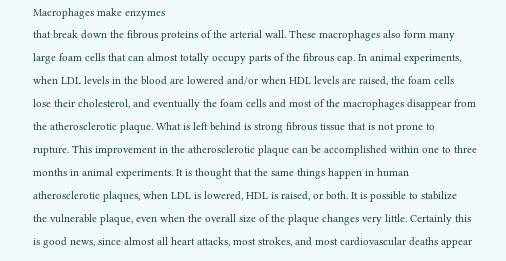Macrophages make enzymes
that break down the fibrous proteins of the arterial wall. These macrophages also form many
large foam cells that can almost totally occupy parts of the fibrous cap. In animal experiments,
when LDL levels in the blood are lowered and/or when HDL levels are raised, the foam cells
lose their cholesterol, and eventually the foam cells and most of the macrophages disappear from
the atherosclerotic plaque. What is left behind is strong fibrous tissue that is not prone to
rupture. This improvement in the atherosclerotic plaque can be accomplished within one to three
months in animal experiments. It is thought that the same things happen in human
atherosclerotic plaques, when LDL is lowered, HDL is raised, or both. It is possible to stabilize
the vulnerable plaque, even when the overall size of the plaque changes very little. Certainly this
is good news, since almost all heart attacks, most strokes, and most cardiovascular deaths appear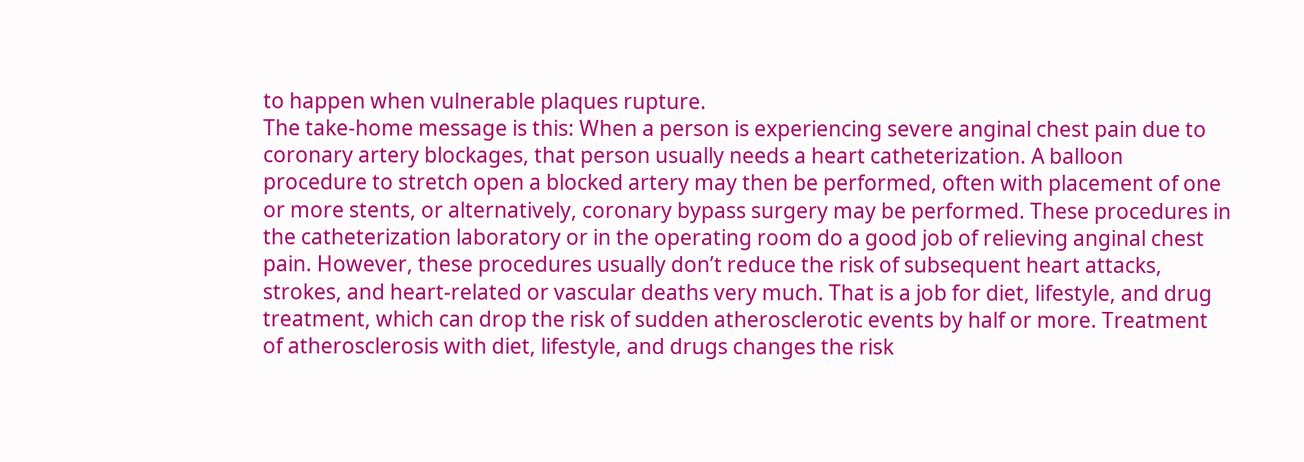to happen when vulnerable plaques rupture.
The take-home message is this: When a person is experiencing severe anginal chest pain due to
coronary artery blockages, that person usually needs a heart catheterization. A balloon
procedure to stretch open a blocked artery may then be performed, often with placement of one
or more stents, or alternatively, coronary bypass surgery may be performed. These procedures in
the catheterization laboratory or in the operating room do a good job of relieving anginal chest
pain. However, these procedures usually don’t reduce the risk of subsequent heart attacks,
strokes, and heart-related or vascular deaths very much. That is a job for diet, lifestyle, and drug
treatment, which can drop the risk of sudden atherosclerotic events by half or more. Treatment
of atherosclerosis with diet, lifestyle, and drugs changes the risk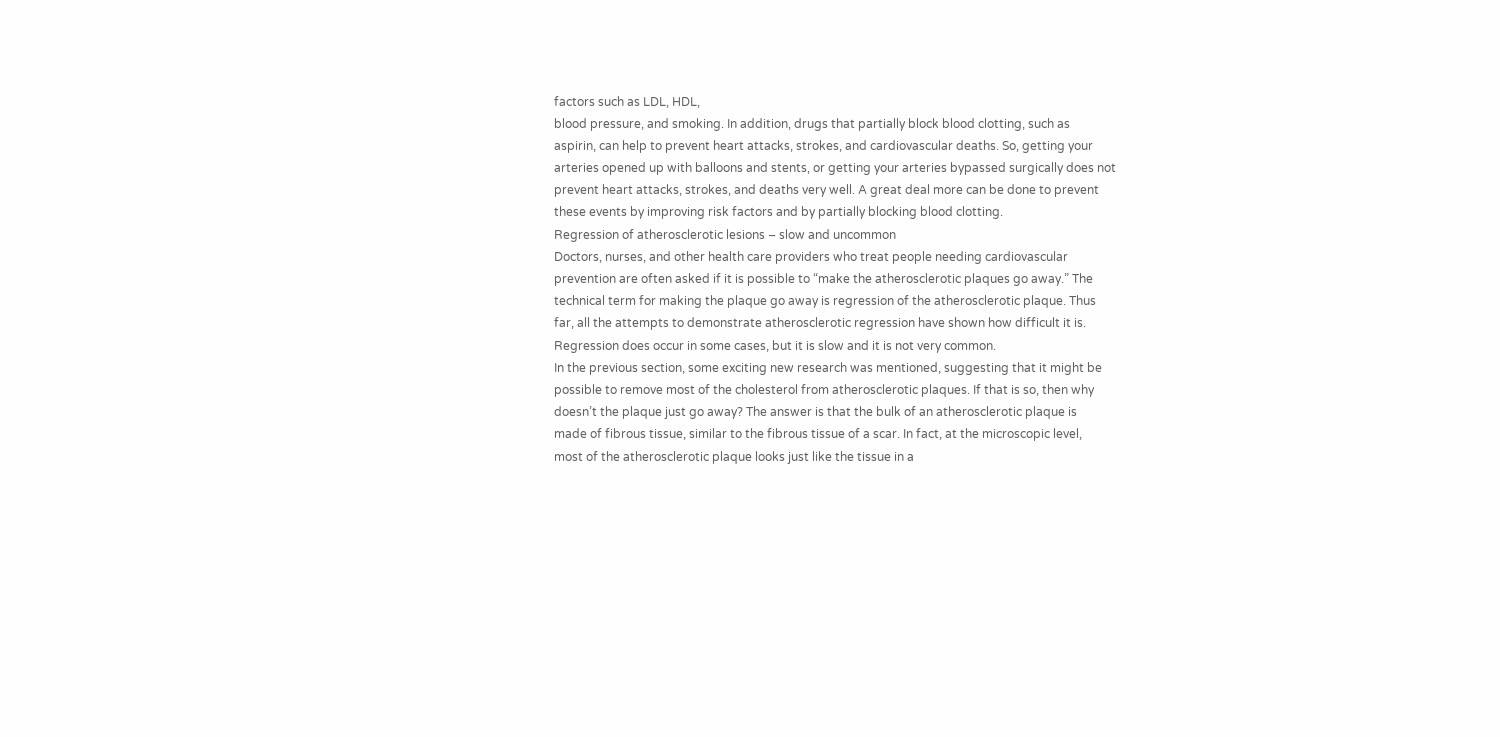factors such as LDL, HDL,
blood pressure, and smoking. In addition, drugs that partially block blood clotting, such as
aspirin, can help to prevent heart attacks, strokes, and cardiovascular deaths. So, getting your
arteries opened up with balloons and stents, or getting your arteries bypassed surgically does not
prevent heart attacks, strokes, and deaths very well. A great deal more can be done to prevent
these events by improving risk factors and by partially blocking blood clotting.
Regression of atherosclerotic lesions – slow and uncommon
Doctors, nurses, and other health care providers who treat people needing cardiovascular
prevention are often asked if it is possible to “make the atherosclerotic plaques go away.” The
technical term for making the plaque go away is regression of the atherosclerotic plaque. Thus
far, all the attempts to demonstrate atherosclerotic regression have shown how difficult it is.
Regression does occur in some cases, but it is slow and it is not very common.
In the previous section, some exciting new research was mentioned, suggesting that it might be
possible to remove most of the cholesterol from atherosclerotic plaques. If that is so, then why
doesn’t the plaque just go away? The answer is that the bulk of an atherosclerotic plaque is
made of fibrous tissue, similar to the fibrous tissue of a scar. In fact, at the microscopic level,
most of the atherosclerotic plaque looks just like the tissue in a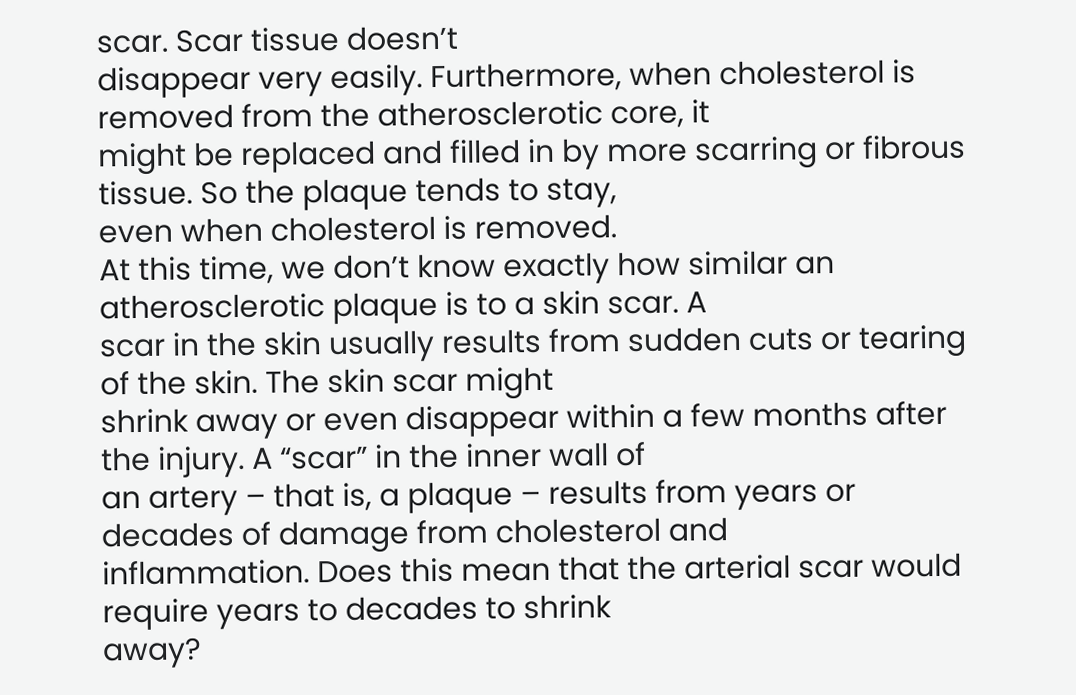scar. Scar tissue doesn’t
disappear very easily. Furthermore, when cholesterol is removed from the atherosclerotic core, it
might be replaced and filled in by more scarring or fibrous tissue. So the plaque tends to stay,
even when cholesterol is removed.
At this time, we don’t know exactly how similar an atherosclerotic plaque is to a skin scar. A
scar in the skin usually results from sudden cuts or tearing of the skin. The skin scar might
shrink away or even disappear within a few months after the injury. A “scar” in the inner wall of
an artery – that is, a plaque – results from years or decades of damage from cholesterol and
inflammation. Does this mean that the arterial scar would require years to decades to shrink
away?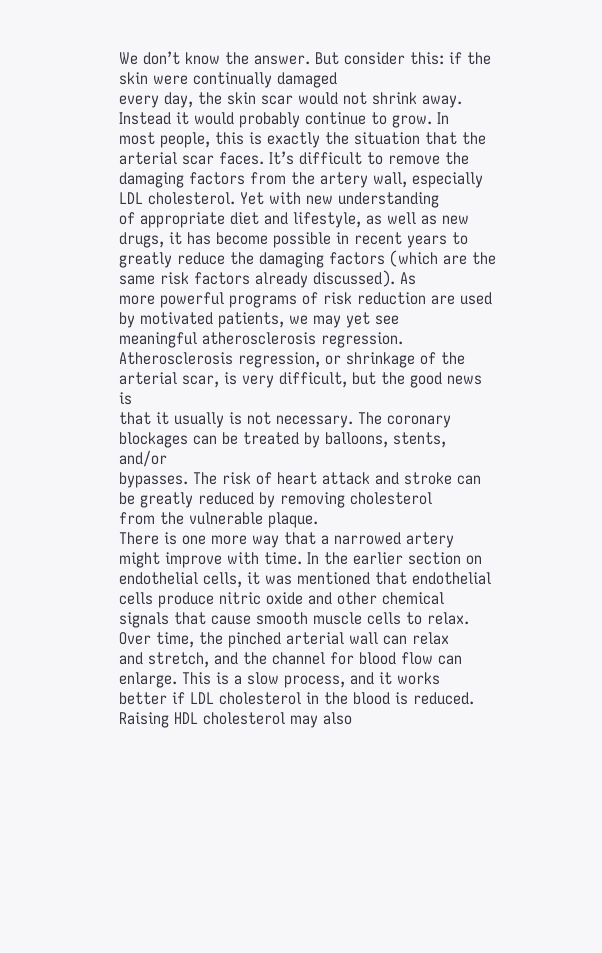We don’t know the answer. But consider this: if the skin were continually damaged
every day, the skin scar would not shrink away. Instead it would probably continue to grow. In
most people, this is exactly the situation that the arterial scar faces. It’s difficult to remove the
damaging factors from the artery wall, especially LDL cholesterol. Yet with new understanding
of appropriate diet and lifestyle, as well as new drugs, it has become possible in recent years to
greatly reduce the damaging factors (which are the same risk factors already discussed). As
more powerful programs of risk reduction are used by motivated patients, we may yet see
meaningful atherosclerosis regression.
Atherosclerosis regression, or shrinkage of the arterial scar, is very difficult, but the good news is
that it usually is not necessary. The coronary blockages can be treated by balloons, stents, and/or
bypasses. The risk of heart attack and stroke can be greatly reduced by removing cholesterol
from the vulnerable plaque.
There is one more way that a narrowed artery might improve with time. In the earlier section on
endothelial cells, it was mentioned that endothelial cells produce nitric oxide and other chemical
signals that cause smooth muscle cells to relax. Over time, the pinched arterial wall can relax
and stretch, and the channel for blood flow can enlarge. This is a slow process, and it works
better if LDL cholesterol in the blood is reduced. Raising HDL cholesterol may also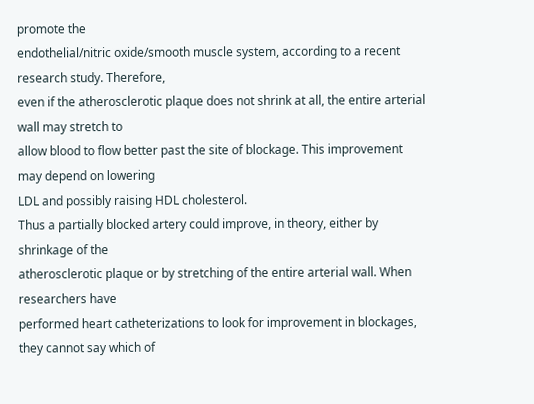promote the
endothelial/nitric oxide/smooth muscle system, according to a recent research study. Therefore,
even if the atherosclerotic plaque does not shrink at all, the entire arterial wall may stretch to
allow blood to flow better past the site of blockage. This improvement may depend on lowering
LDL and possibly raising HDL cholesterol.
Thus a partially blocked artery could improve, in theory, either by shrinkage of the
atherosclerotic plaque or by stretching of the entire arterial wall. When researchers have
performed heart catheterizations to look for improvement in blockages, they cannot say which of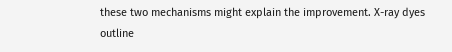these two mechanisms might explain the improvement. X-ray dyes outline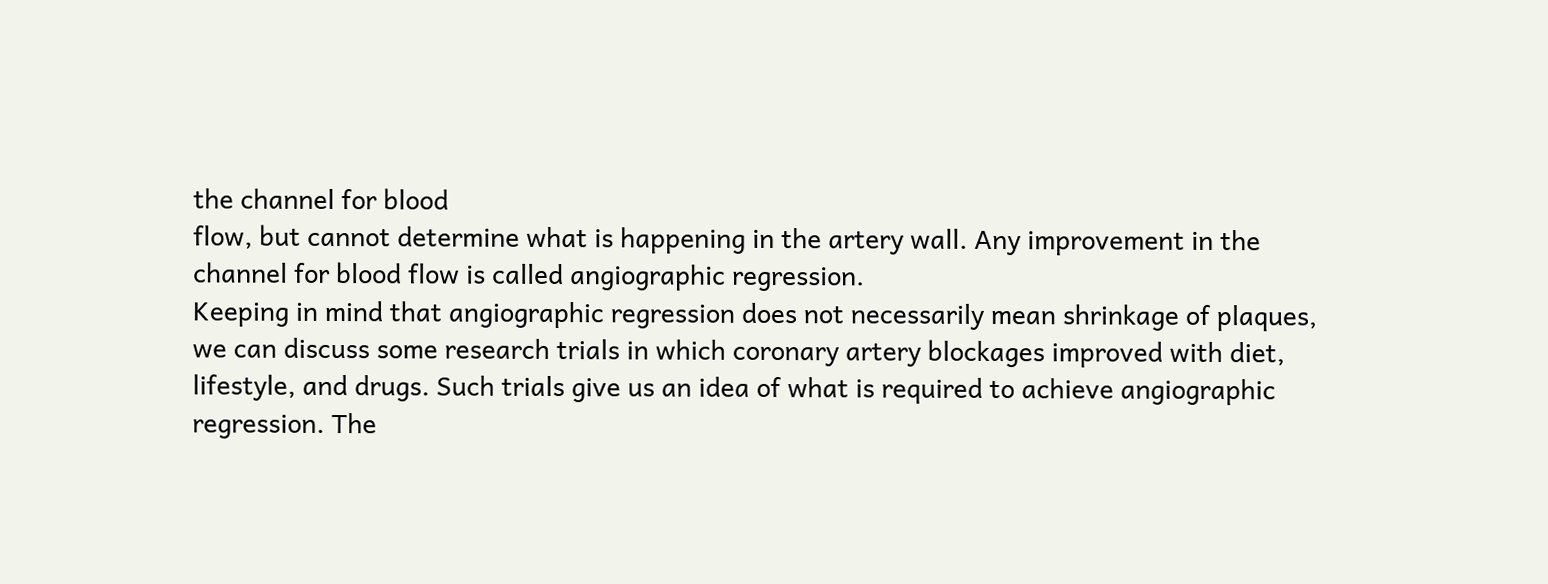the channel for blood
flow, but cannot determine what is happening in the artery wall. Any improvement in the
channel for blood flow is called angiographic regression.
Keeping in mind that angiographic regression does not necessarily mean shrinkage of plaques,
we can discuss some research trials in which coronary artery blockages improved with diet,
lifestyle, and drugs. Such trials give us an idea of what is required to achieve angiographic
regression. The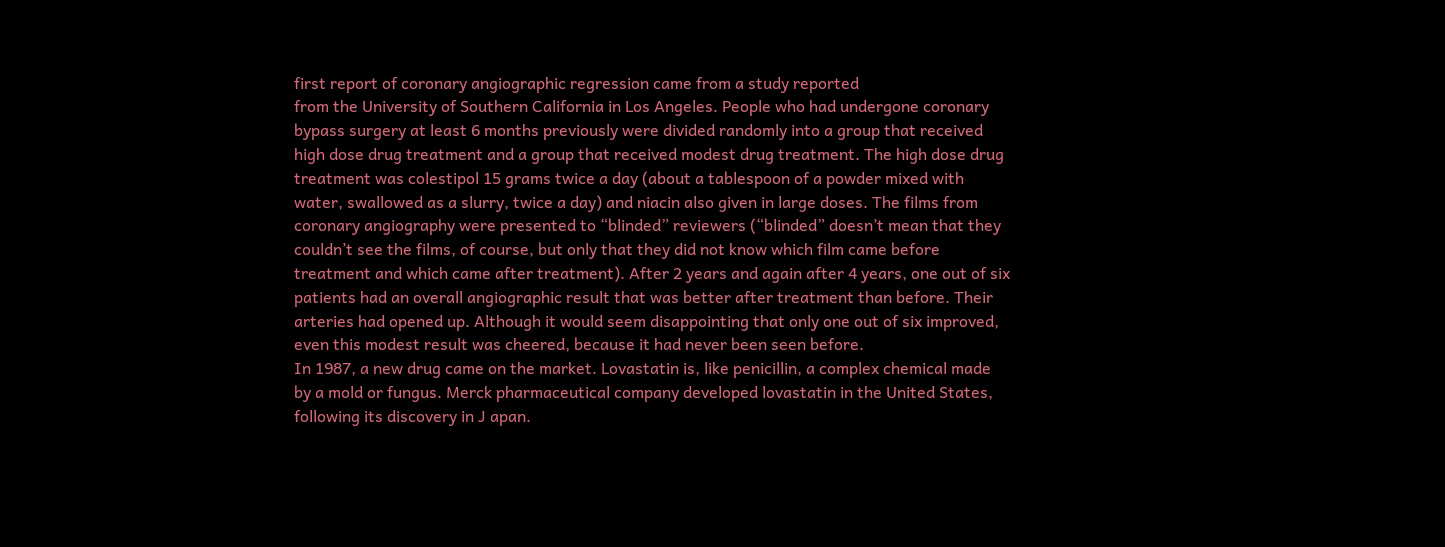first report of coronary angiographic regression came from a study reported
from the University of Southern California in Los Angeles. People who had undergone coronary
bypass surgery at least 6 months previously were divided randomly into a group that received
high dose drug treatment and a group that received modest drug treatment. The high dose drug
treatment was colestipol 15 grams twice a day (about a tablespoon of a powder mixed with
water, swallowed as a slurry, twice a day) and niacin also given in large doses. The films from
coronary angiography were presented to “blinded” reviewers (“blinded” doesn’t mean that they
couldn’t see the films, of course, but only that they did not know which film came before
treatment and which came after treatment). After 2 years and again after 4 years, one out of six
patients had an overall angiographic result that was better after treatment than before. Their
arteries had opened up. Although it would seem disappointing that only one out of six improved,
even this modest result was cheered, because it had never been seen before.
In 1987, a new drug came on the market. Lovastatin is, like penicillin, a complex chemical made
by a mold or fungus. Merck pharmaceutical company developed lovastatin in the United States,
following its discovery in J apan.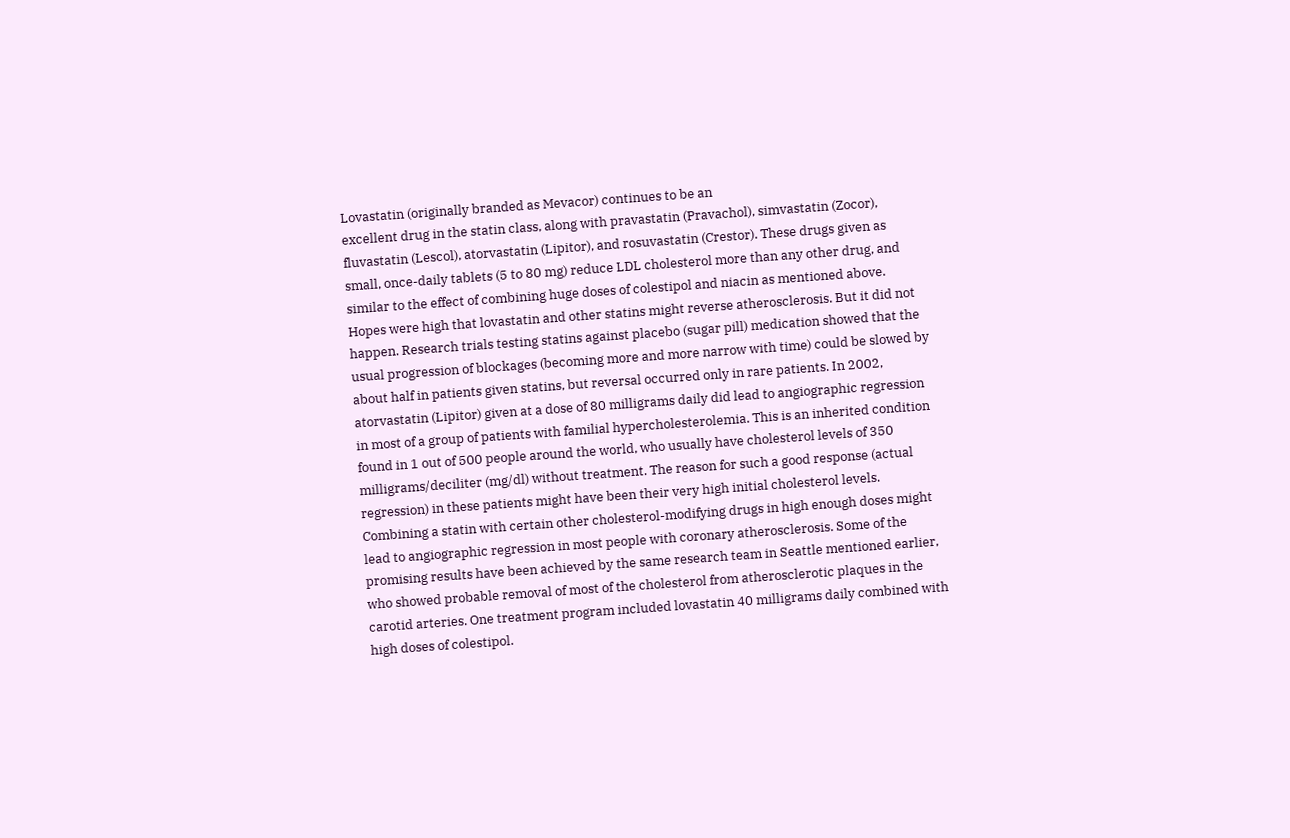Lovastatin (originally branded as Mevacor) continues to be an
excellent drug in the statin class, along with pravastatin (Pravachol), simvastatin (Zocor),
fluvastatin (Lescol), atorvastatin (Lipitor), and rosuvastatin (Crestor). These drugs given as
small, once-daily tablets (5 to 80 mg) reduce LDL cholesterol more than any other drug, and
similar to the effect of combining huge doses of colestipol and niacin as mentioned above.
Hopes were high that lovastatin and other statins might reverse atherosclerosis. But it did not
happen. Research trials testing statins against placebo (sugar pill) medication showed that the
usual progression of blockages (becoming more and more narrow with time) could be slowed by
about half in patients given statins, but reversal occurred only in rare patients. In 2002,
atorvastatin (Lipitor) given at a dose of 80 milligrams daily did lead to angiographic regression
in most of a group of patients with familial hypercholesterolemia. This is an inherited condition
found in 1 out of 500 people around the world, who usually have cholesterol levels of 350
milligrams/deciliter (mg/dl) without treatment. The reason for such a good response (actual
regression) in these patients might have been their very high initial cholesterol levels.
Combining a statin with certain other cholesterol-modifying drugs in high enough doses might
lead to angiographic regression in most people with coronary atherosclerosis. Some of the
promising results have been achieved by the same research team in Seattle mentioned earlier,
who showed probable removal of most of the cholesterol from atherosclerotic plaques in the
carotid arteries. One treatment program included lovastatin 40 milligrams daily combined with
high doses of colestipol.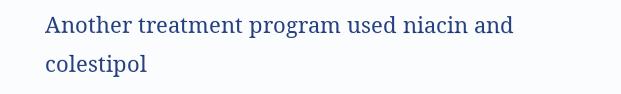Another treatment program used niacin and colestipol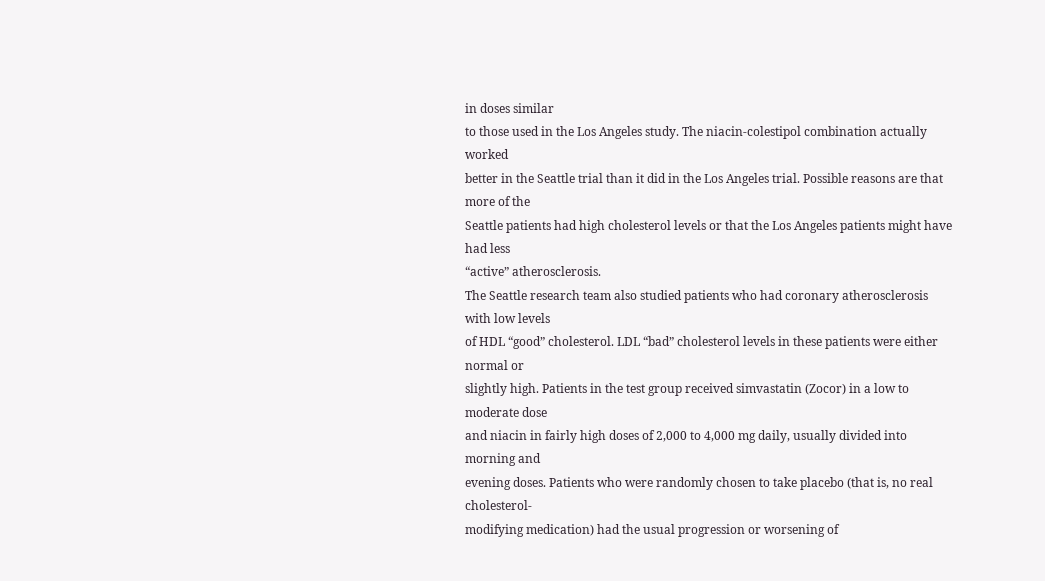in doses similar
to those used in the Los Angeles study. The niacin-colestipol combination actually worked
better in the Seattle trial than it did in the Los Angeles trial. Possible reasons are that more of the
Seattle patients had high cholesterol levels or that the Los Angeles patients might have had less
“active” atherosclerosis.
The Seattle research team also studied patients who had coronary atherosclerosis with low levels
of HDL “good” cholesterol. LDL “bad” cholesterol levels in these patients were either normal or
slightly high. Patients in the test group received simvastatin (Zocor) in a low to moderate dose
and niacin in fairly high doses of 2,000 to 4,000 mg daily, usually divided into morning and
evening doses. Patients who were randomly chosen to take placebo (that is, no real cholesterol-
modifying medication) had the usual progression or worsening of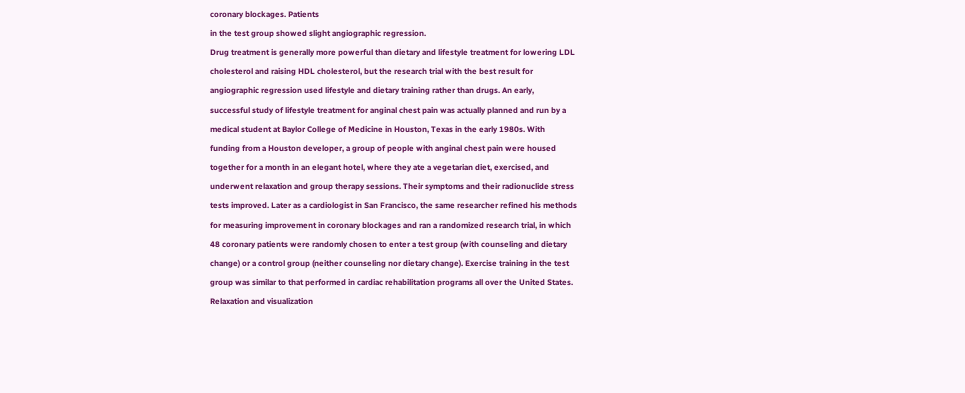coronary blockages. Patients
in the test group showed slight angiographic regression.
Drug treatment is generally more powerful than dietary and lifestyle treatment for lowering LDL
cholesterol and raising HDL cholesterol, but the research trial with the best result for
angiographic regression used lifestyle and dietary training rather than drugs. An early,
successful study of lifestyle treatment for anginal chest pain was actually planned and run by a
medical student at Baylor College of Medicine in Houston, Texas in the early 1980s. With
funding from a Houston developer, a group of people with anginal chest pain were housed
together for a month in an elegant hotel, where they ate a vegetarian diet, exercised, and
underwent relaxation and group therapy sessions. Their symptoms and their radionuclide stress
tests improved. Later as a cardiologist in San Francisco, the same researcher refined his methods
for measuring improvement in coronary blockages and ran a randomized research trial, in which
48 coronary patients were randomly chosen to enter a test group (with counseling and dietary
change) or a control group (neither counseling nor dietary change). Exercise training in the test
group was similar to that performed in cardiac rehabilitation programs all over the United States.
Relaxation and visualization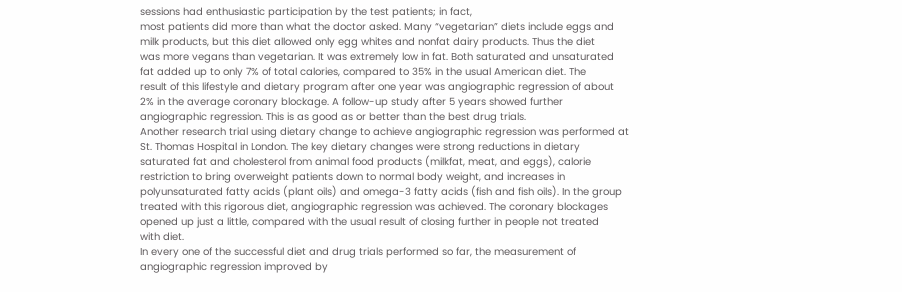sessions had enthusiastic participation by the test patients; in fact,
most patients did more than what the doctor asked. Many “vegetarian” diets include eggs and
milk products, but this diet allowed only egg whites and nonfat dairy products. Thus the diet
was more vegans than vegetarian. It was extremely low in fat. Both saturated and unsaturated
fat added up to only 7% of total calories, compared to 35% in the usual American diet. The
result of this lifestyle and dietary program after one year was angiographic regression of about
2% in the average coronary blockage. A follow-up study after 5 years showed further
angiographic regression. This is as good as or better than the best drug trials.
Another research trial using dietary change to achieve angiographic regression was performed at
St. Thomas Hospital in London. The key dietary changes were strong reductions in dietary
saturated fat and cholesterol from animal food products (milkfat, meat, and eggs), calorie
restriction to bring overweight patients down to normal body weight, and increases in
polyunsaturated fatty acids (plant oils) and omega-3 fatty acids (fish and fish oils). In the group
treated with this rigorous diet, angiographic regression was achieved. The coronary blockages
opened up just a little, compared with the usual result of closing further in people not treated
with diet.
In every one of the successful diet and drug trials performed so far, the measurement of
angiographic regression improved by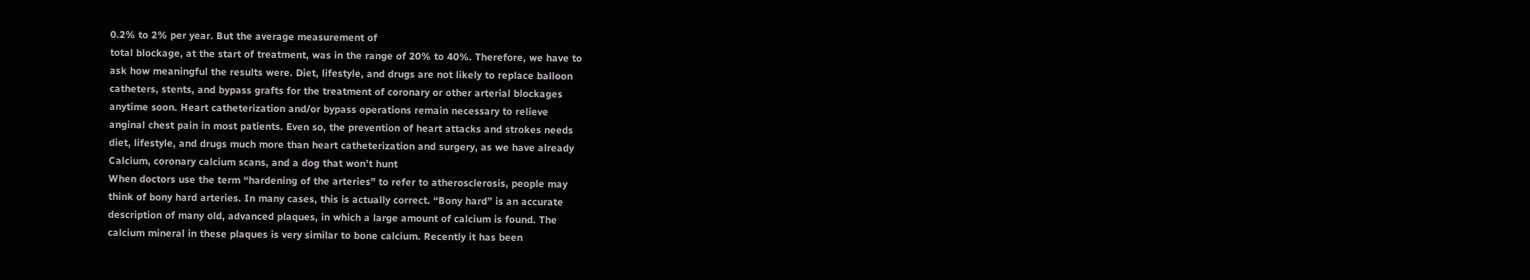0.2% to 2% per year. But the average measurement of
total blockage, at the start of treatment, was in the range of 20% to 40%. Therefore, we have to
ask how meaningful the results were. Diet, lifestyle, and drugs are not likely to replace balloon
catheters, stents, and bypass grafts for the treatment of coronary or other arterial blockages
anytime soon. Heart catheterization and/or bypass operations remain necessary to relieve
anginal chest pain in most patients. Even so, the prevention of heart attacks and strokes needs
diet, lifestyle, and drugs much more than heart catheterization and surgery, as we have already
Calcium, coronary calcium scans, and a dog that won’t hunt
When doctors use the term “hardening of the arteries” to refer to atherosclerosis, people may
think of bony hard arteries. In many cases, this is actually correct. “Bony hard” is an accurate
description of many old, advanced plaques, in which a large amount of calcium is found. The
calcium mineral in these plaques is very similar to bone calcium. Recently it has been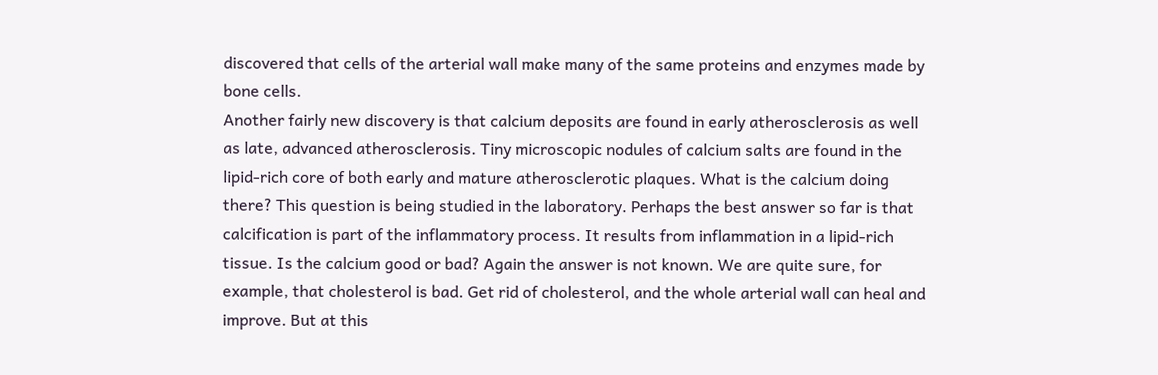discovered that cells of the arterial wall make many of the same proteins and enzymes made by
bone cells.
Another fairly new discovery is that calcium deposits are found in early atherosclerosis as well
as late, advanced atherosclerosis. Tiny microscopic nodules of calcium salts are found in the
lipid-rich core of both early and mature atherosclerotic plaques. What is the calcium doing
there? This question is being studied in the laboratory. Perhaps the best answer so far is that
calcification is part of the inflammatory process. It results from inflammation in a lipid-rich
tissue. Is the calcium good or bad? Again the answer is not known. We are quite sure, for
example, that cholesterol is bad. Get rid of cholesterol, and the whole arterial wall can heal and
improve. But at this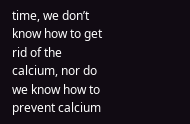time, we don’t know how to get rid of the calcium, nor do we know how to
prevent calcium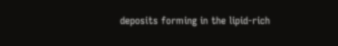deposits forming in the lipid-rich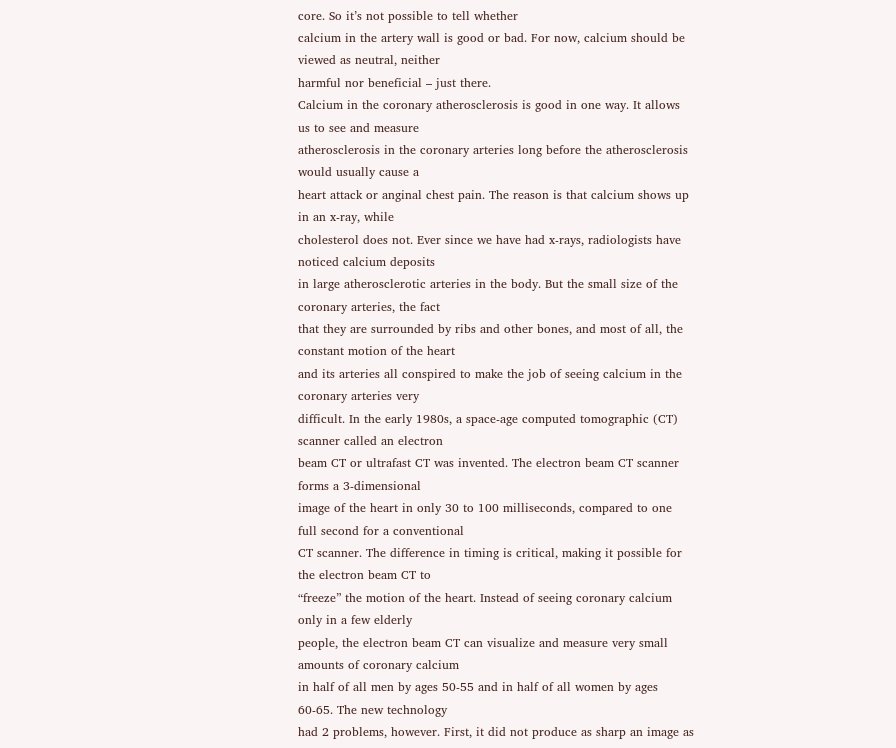core. So it’s not possible to tell whether
calcium in the artery wall is good or bad. For now, calcium should be viewed as neutral, neither
harmful nor beneficial – just there.
Calcium in the coronary atherosclerosis is good in one way. It allows us to see and measure
atherosclerosis in the coronary arteries long before the atherosclerosis would usually cause a
heart attack or anginal chest pain. The reason is that calcium shows up in an x-ray, while
cholesterol does not. Ever since we have had x-rays, radiologists have noticed calcium deposits
in large atherosclerotic arteries in the body. But the small size of the coronary arteries, the fact
that they are surrounded by ribs and other bones, and most of all, the constant motion of the heart
and its arteries all conspired to make the job of seeing calcium in the coronary arteries very
difficult. In the early 1980s, a space-age computed tomographic (CT) scanner called an electron
beam CT or ultrafast CT was invented. The electron beam CT scanner forms a 3-dimensional
image of the heart in only 30 to 100 milliseconds, compared to one full second for a conventional
CT scanner. The difference in timing is critical, making it possible for the electron beam CT to
“freeze” the motion of the heart. Instead of seeing coronary calcium only in a few elderly
people, the electron beam CT can visualize and measure very small amounts of coronary calcium
in half of all men by ages 50-55 and in half of all women by ages 60-65. The new technology
had 2 problems, however. First, it did not produce as sharp an image as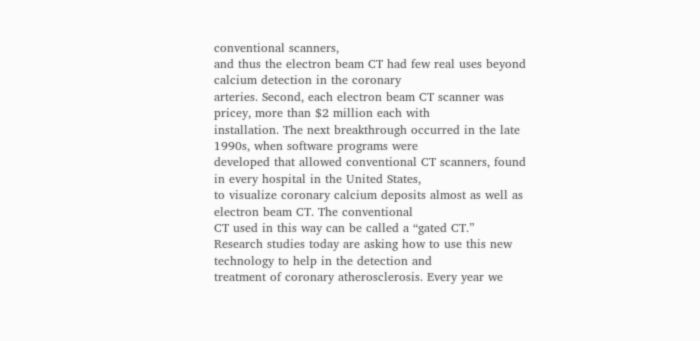conventional scanners,
and thus the electron beam CT had few real uses beyond calcium detection in the coronary
arteries. Second, each electron beam CT scanner was pricey, more than $2 million each with
installation. The next breakthrough occurred in the late 1990s, when software programs were
developed that allowed conventional CT scanners, found in every hospital in the United States,
to visualize coronary calcium deposits almost as well as electron beam CT. The conventional
CT used in this way can be called a “gated CT.”
Research studies today are asking how to use this new technology to help in the detection and
treatment of coronary atherosclerosis. Every year we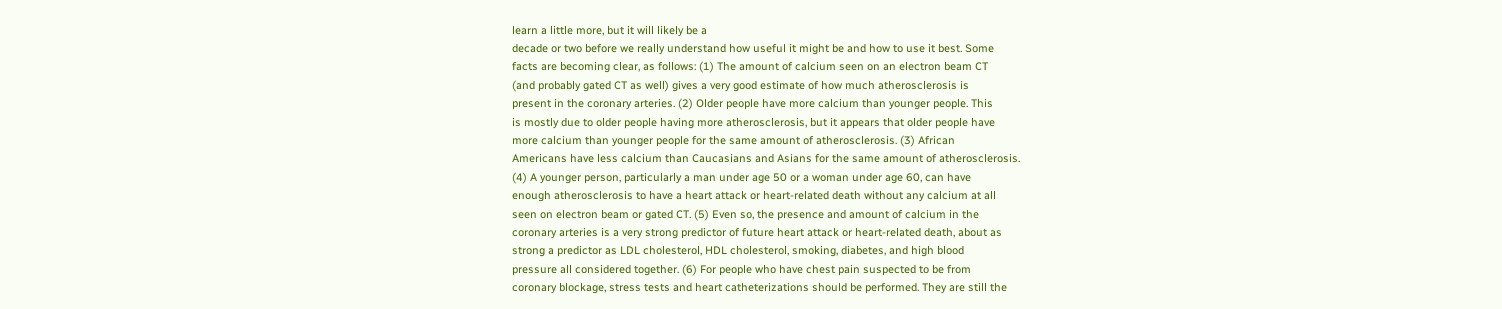learn a little more, but it will likely be a
decade or two before we really understand how useful it might be and how to use it best. Some
facts are becoming clear, as follows: (1) The amount of calcium seen on an electron beam CT
(and probably gated CT as well) gives a very good estimate of how much atherosclerosis is
present in the coronary arteries. (2) Older people have more calcium than younger people. This
is mostly due to older people having more atherosclerosis, but it appears that older people have
more calcium than younger people for the same amount of atherosclerosis. (3) African
Americans have less calcium than Caucasians and Asians for the same amount of atherosclerosis.
(4) A younger person, particularly a man under age 50 or a woman under age 60, can have
enough atherosclerosis to have a heart attack or heart-related death without any calcium at all
seen on electron beam or gated CT. (5) Even so, the presence and amount of calcium in the
coronary arteries is a very strong predictor of future heart attack or heart-related death, about as
strong a predictor as LDL cholesterol, HDL cholesterol, smoking, diabetes, and high blood
pressure all considered together. (6) For people who have chest pain suspected to be from
coronary blockage, stress tests and heart catheterizations should be performed. They are still the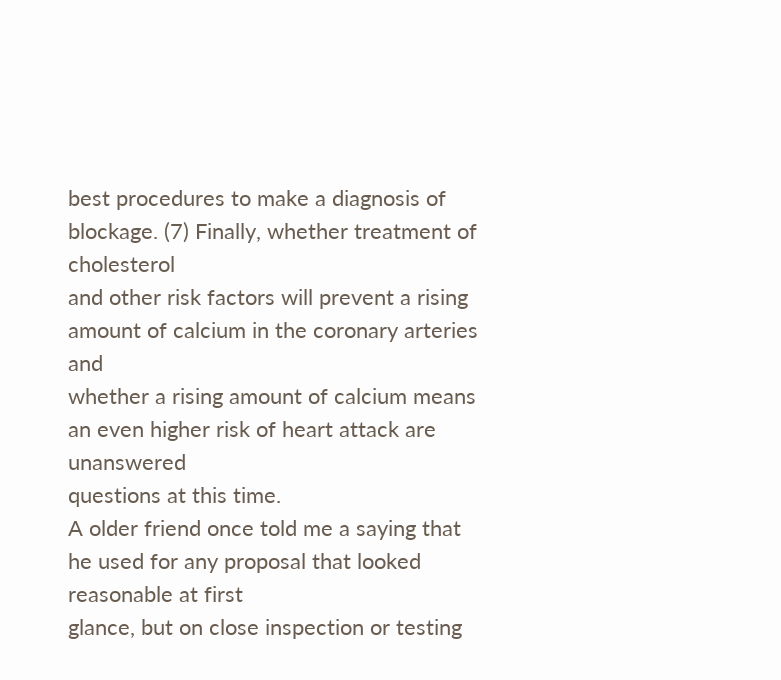best procedures to make a diagnosis of blockage. (7) Finally, whether treatment of cholesterol
and other risk factors will prevent a rising amount of calcium in the coronary arteries and
whether a rising amount of calcium means an even higher risk of heart attack are unanswered
questions at this time.
A older friend once told me a saying that he used for any proposal that looked reasonable at first
glance, but on close inspection or testing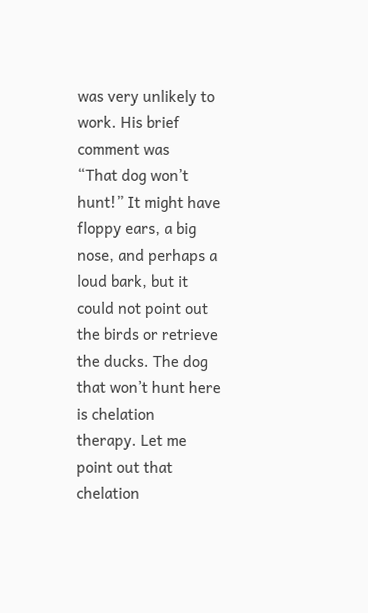was very unlikely to work. His brief comment was
“That dog won’t hunt!” It might have floppy ears, a big nose, and perhaps a loud bark, but it
could not point out the birds or retrieve the ducks. The dog that won’t hunt here is chelation
therapy. Let me point out that chelation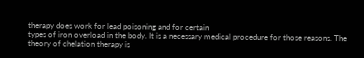therapy does work for lead poisoning and for certain
types of iron overload in the body. It is a necessary medical procedure for those reasons. The
theory of chelation therapy is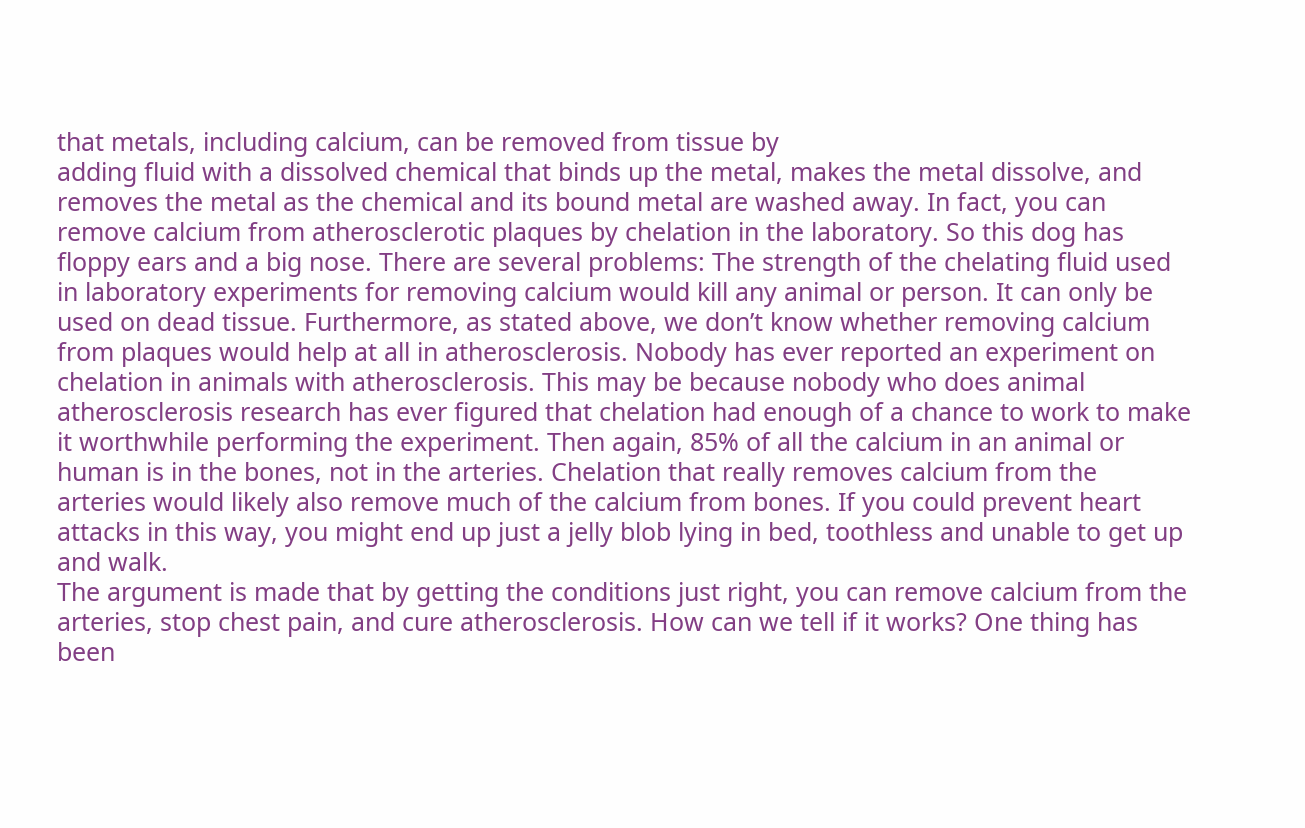that metals, including calcium, can be removed from tissue by
adding fluid with a dissolved chemical that binds up the metal, makes the metal dissolve, and
removes the metal as the chemical and its bound metal are washed away. In fact, you can
remove calcium from atherosclerotic plaques by chelation in the laboratory. So this dog has
floppy ears and a big nose. There are several problems: The strength of the chelating fluid used
in laboratory experiments for removing calcium would kill any animal or person. It can only be
used on dead tissue. Furthermore, as stated above, we don’t know whether removing calcium
from plaques would help at all in atherosclerosis. Nobody has ever reported an experiment on
chelation in animals with atherosclerosis. This may be because nobody who does animal
atherosclerosis research has ever figured that chelation had enough of a chance to work to make
it worthwhile performing the experiment. Then again, 85% of all the calcium in an animal or
human is in the bones, not in the arteries. Chelation that really removes calcium from the
arteries would likely also remove much of the calcium from bones. If you could prevent heart
attacks in this way, you might end up just a jelly blob lying in bed, toothless and unable to get up
and walk.
The argument is made that by getting the conditions just right, you can remove calcium from the
arteries, stop chest pain, and cure atherosclerosis. How can we tell if it works? One thing has
been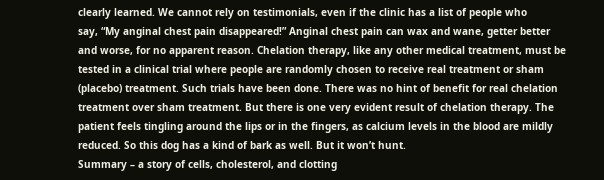clearly learned. We cannot rely on testimonials, even if the clinic has a list of people who
say, “My anginal chest pain disappeared!” Anginal chest pain can wax and wane, getter better
and worse, for no apparent reason. Chelation therapy, like any other medical treatment, must be
tested in a clinical trial where people are randomly chosen to receive real treatment or sham
(placebo) treatment. Such trials have been done. There was no hint of benefit for real chelation
treatment over sham treatment. But there is one very evident result of chelation therapy. The
patient feels tingling around the lips or in the fingers, as calcium levels in the blood are mildly
reduced. So this dog has a kind of bark as well. But it won’t hunt.
Summary – a story of cells, cholesterol, and clotting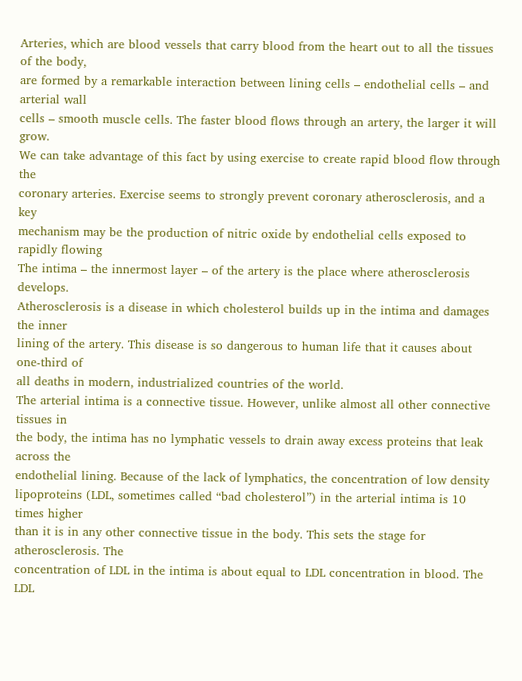Arteries, which are blood vessels that carry blood from the heart out to all the tissues of the body,
are formed by a remarkable interaction between lining cells – endothelial cells – and arterial wall
cells – smooth muscle cells. The faster blood flows through an artery, the larger it will grow.
We can take advantage of this fact by using exercise to create rapid blood flow through the
coronary arteries. Exercise seems to strongly prevent coronary atherosclerosis, and a key
mechanism may be the production of nitric oxide by endothelial cells exposed to rapidly flowing
The intima – the innermost layer – of the artery is the place where atherosclerosis develops.
Atherosclerosis is a disease in which cholesterol builds up in the intima and damages the inner
lining of the artery. This disease is so dangerous to human life that it causes about one-third of
all deaths in modern, industrialized countries of the world.
The arterial intima is a connective tissue. However, unlike almost all other connective tissues in
the body, the intima has no lymphatic vessels to drain away excess proteins that leak across the
endothelial lining. Because of the lack of lymphatics, the concentration of low density
lipoproteins (LDL, sometimes called “bad cholesterol”) in the arterial intima is 10 times higher
than it is in any other connective tissue in the body. This sets the stage for atherosclerosis. The
concentration of LDL in the intima is about equal to LDL concentration in blood. The LDL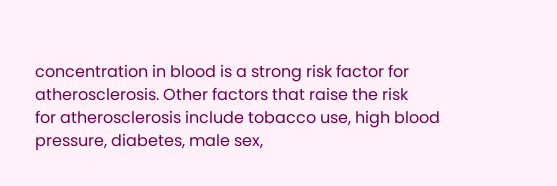concentration in blood is a strong risk factor for atherosclerosis. Other factors that raise the risk
for atherosclerosis include tobacco use, high blood pressure, diabetes, male sex,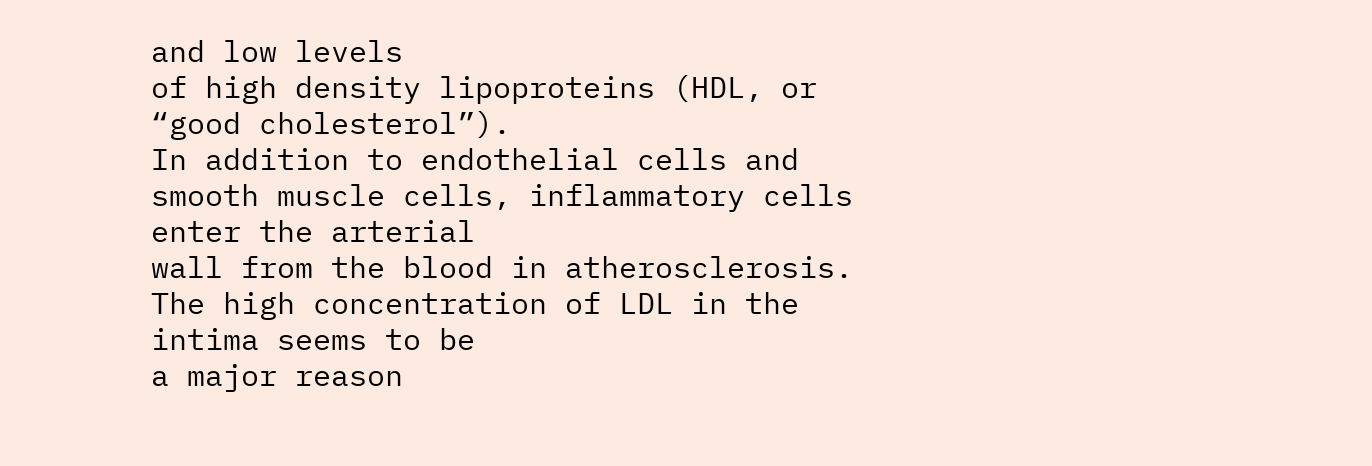and low levels
of high density lipoproteins (HDL, or “good cholesterol”).
In addition to endothelial cells and smooth muscle cells, inflammatory cells enter the arterial
wall from the blood in atherosclerosis. The high concentration of LDL in the intima seems to be
a major reason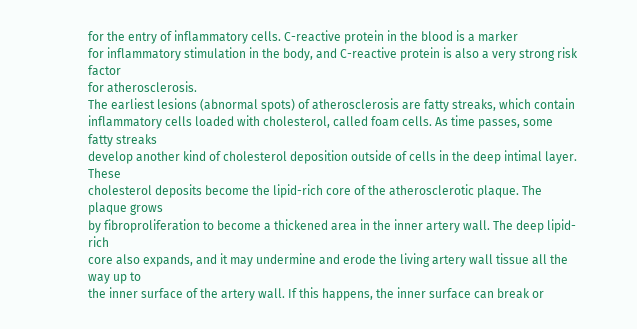for the entry of inflammatory cells. C-reactive protein in the blood is a marker
for inflammatory stimulation in the body, and C-reactive protein is also a very strong risk factor
for atherosclerosis.
The earliest lesions (abnormal spots) of atherosclerosis are fatty streaks, which contain
inflammatory cells loaded with cholesterol, called foam cells. As time passes, some fatty streaks
develop another kind of cholesterol deposition outside of cells in the deep intimal layer. These
cholesterol deposits become the lipid-rich core of the atherosclerotic plaque. The plaque grows
by fibroproliferation to become a thickened area in the inner artery wall. The deep lipid-rich
core also expands, and it may undermine and erode the living artery wall tissue all the way up to
the inner surface of the artery wall. If this happens, the inner surface can break or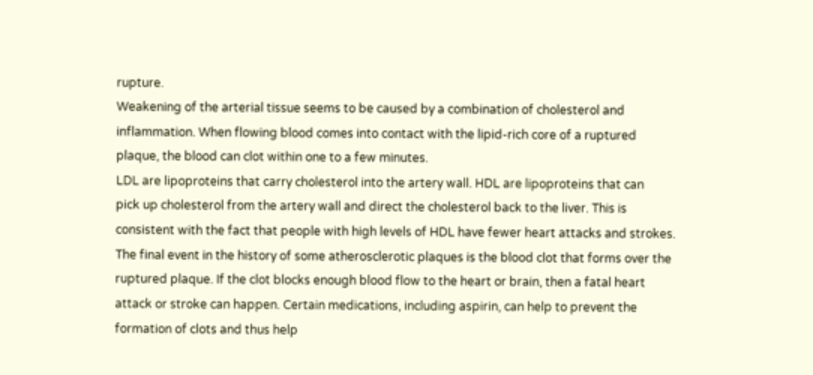rupture.
Weakening of the arterial tissue seems to be caused by a combination of cholesterol and
inflammation. When flowing blood comes into contact with the lipid-rich core of a ruptured
plaque, the blood can clot within one to a few minutes.
LDL are lipoproteins that carry cholesterol into the artery wall. HDL are lipoproteins that can
pick up cholesterol from the artery wall and direct the cholesterol back to the liver. This is
consistent with the fact that people with high levels of HDL have fewer heart attacks and strokes.
The final event in the history of some atherosclerotic plaques is the blood clot that forms over the
ruptured plaque. If the clot blocks enough blood flow to the heart or brain, then a fatal heart
attack or stroke can happen. Certain medications, including aspirin, can help to prevent the
formation of clots and thus help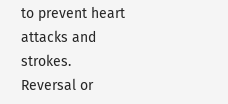to prevent heart attacks and strokes.
Reversal or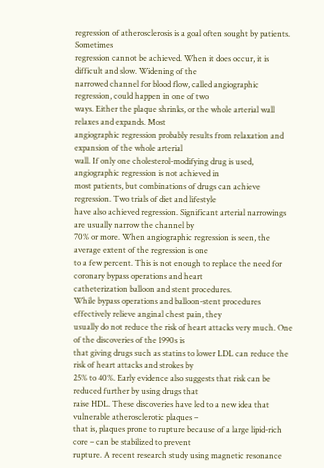regression of atherosclerosis is a goal often sought by patients. Sometimes
regression cannot be achieved. When it does occur, it is difficult and slow. Widening of the
narrowed channel for blood flow, called angiographic regression, could happen in one of two
ways. Either the plaque shrinks, or the whole arterial wall relaxes and expands. Most
angiographic regression probably results from relaxation and expansion of the whole arterial
wall. If only one cholesterol-modifying drug is used, angiographic regression is not achieved in
most patients, but combinations of drugs can achieve regression. Two trials of diet and lifestyle
have also achieved regression. Significant arterial narrowings are usually narrow the channel by
70% or more. When angiographic regression is seen, the average extent of the regression is one
to a few percent. This is not enough to replace the need for coronary bypass operations and heart
catheterization balloon and stent procedures.
While bypass operations and balloon-stent procedures effectively relieve anginal chest pain, they
usually do not reduce the risk of heart attacks very much. One of the discoveries of the 1990s is
that giving drugs such as statins to lower LDL can reduce the risk of heart attacks and strokes by
25% to 40%. Early evidence also suggests that risk can be reduced further by using drugs that
raise HDL. These discoveries have led to a new idea that vulnerable atherosclerotic plaques –
that is, plaques prone to rupture because of a large lipid-rich core – can be stabilized to prevent
rupture. A recent research study using magnetic resonance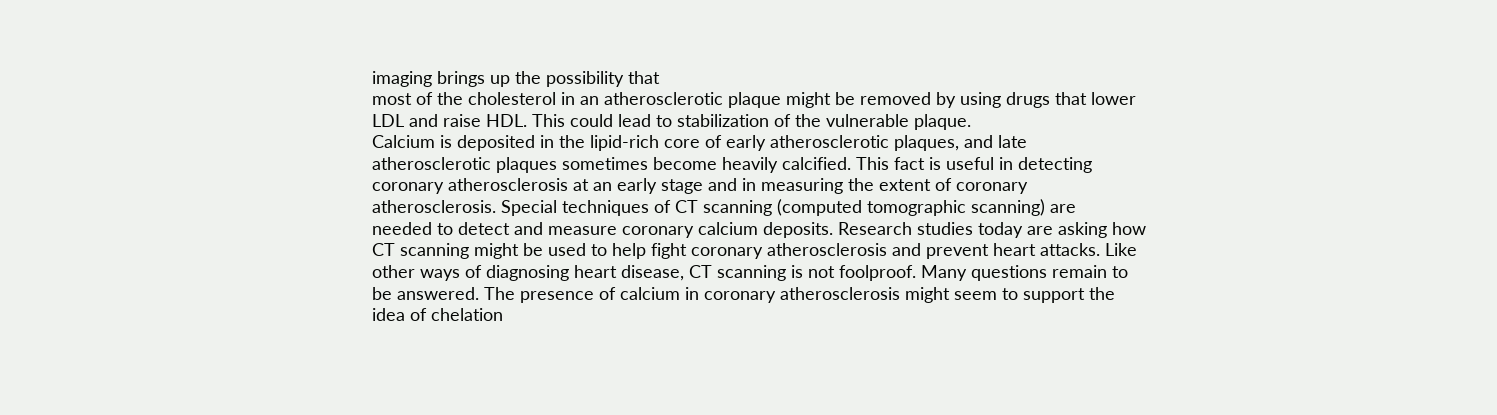imaging brings up the possibility that
most of the cholesterol in an atherosclerotic plaque might be removed by using drugs that lower
LDL and raise HDL. This could lead to stabilization of the vulnerable plaque.
Calcium is deposited in the lipid-rich core of early atherosclerotic plaques, and late
atherosclerotic plaques sometimes become heavily calcified. This fact is useful in detecting
coronary atherosclerosis at an early stage and in measuring the extent of coronary
atherosclerosis. Special techniques of CT scanning (computed tomographic scanning) are
needed to detect and measure coronary calcium deposits. Research studies today are asking how
CT scanning might be used to help fight coronary atherosclerosis and prevent heart attacks. Like
other ways of diagnosing heart disease, CT scanning is not foolproof. Many questions remain to
be answered. The presence of calcium in coronary atherosclerosis might seem to support the
idea of chelation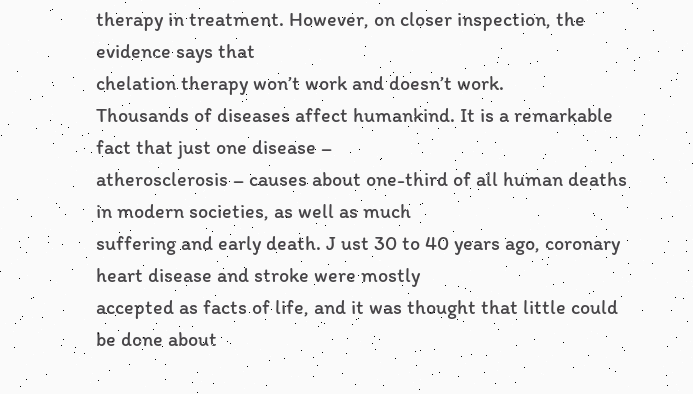therapy in treatment. However, on closer inspection, the evidence says that
chelation therapy won’t work and doesn’t work.
Thousands of diseases affect humankind. It is a remarkable fact that just one disease –
atherosclerosis – causes about one-third of all human deaths in modern societies, as well as much
suffering and early death. J ust 30 to 40 years ago, coronary heart disease and stroke were mostly
accepted as facts of life, and it was thought that little could be done about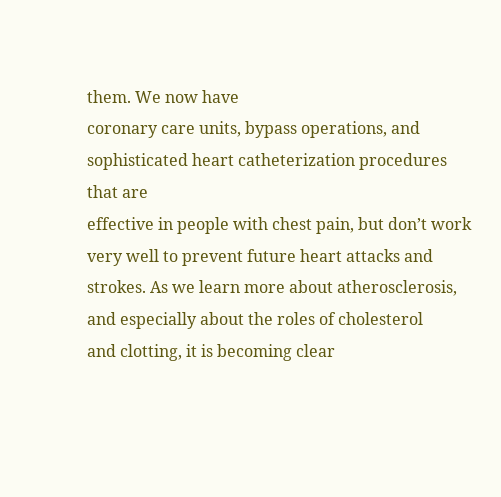them. We now have
coronary care units, bypass operations, and sophisticated heart catheterization procedures that are
effective in people with chest pain, but don’t work very well to prevent future heart attacks and
strokes. As we learn more about atherosclerosis, and especially about the roles of cholesterol
and clotting, it is becoming clear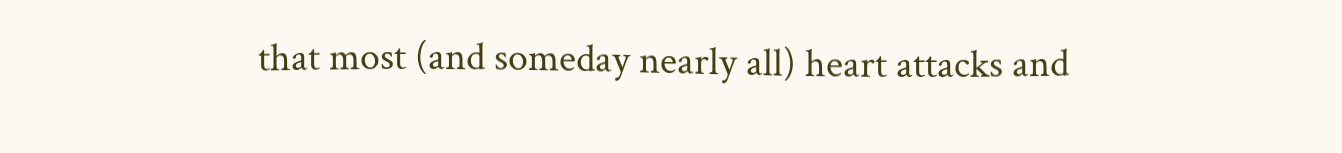that most (and someday nearly all) heart attacks and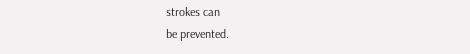strokes can
be prevented.